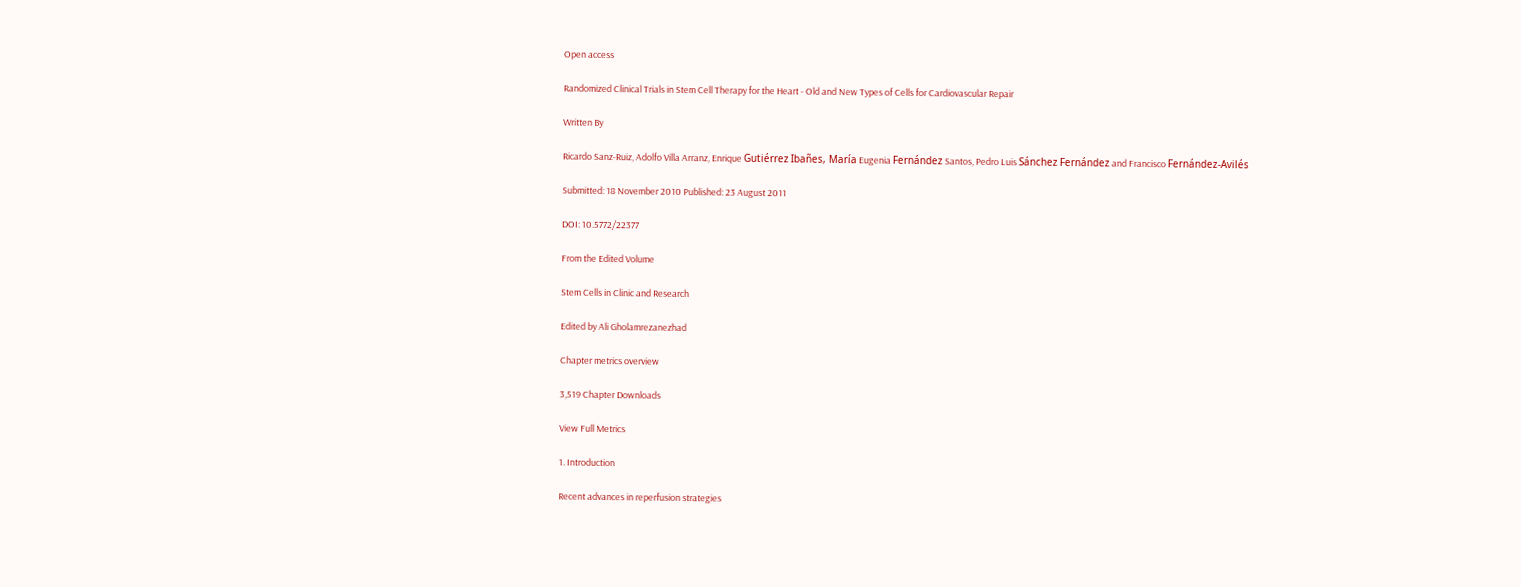Open access

Randomized Clinical Trials in Stem Cell Therapy for the Heart - Old and New Types of Cells for Cardiovascular Repair

Written By

Ricardo Sanz-Ruiz, Adolfo Villa Arranz, Enrique Gutiérrez Ibañes, María Eugenia Fernández Santos, Pedro Luis Sánchez Fernández and Francisco Fernández-Avilés

Submitted: 18 November 2010 Published: 23 August 2011

DOI: 10.5772/22377

From the Edited Volume

Stem Cells in Clinic and Research

Edited by Ali Gholamrezanezhad

Chapter metrics overview

3,519 Chapter Downloads

View Full Metrics

1. Introduction

Recent advances in reperfusion strategies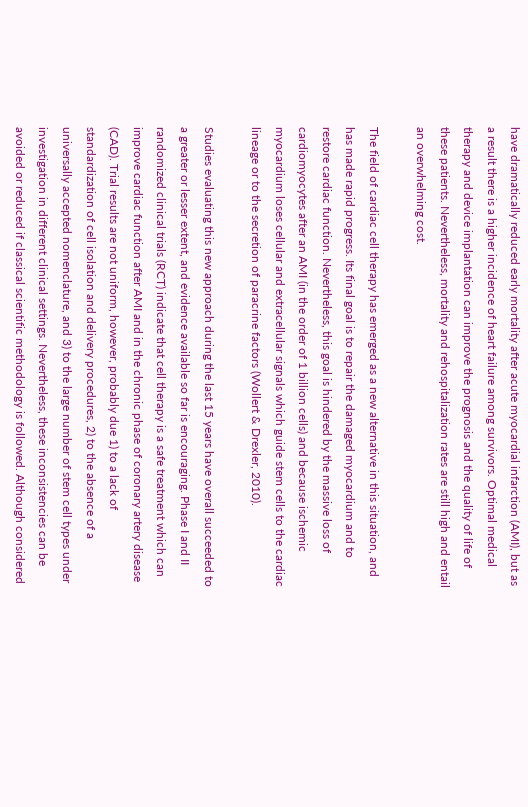have dramatically reduced early mortality after acute myocardial infarction (AMI), but as a result there is a higher incidence of heart failure among survivors. Optimal medical therapy and device implantation can improve the prognosis and the quality of life of these patients. Nevertheless, mortality and rehospitalization rates are still high and entail an overwhelming cost.

The field of cardiac cell therapy has emerged as a new alternative in this situation, and has made rapid progress. Its final goal is to repair the damaged myocardium and to restore cardiac function. Nevertheless, this goal is hindered by the massive loss of cardiomyocytes after an AMI (in the order of 1 billion cells) and because ischemic myocardium loses cellular and extracellular signals which guide stem cells to the cardiac lineage or to the secretion of paracrine factors (Wollert & Drexler, 2010).

Studies evaluating this new approach during the last 15 years have overall succeeded to a greater or lesser extent, and evidence available so far is encouraging. Phase I and II randomized clinical trials (RCT) indicate that cell therapy is a safe treatment which can improve cardiac function after AMI and in the chronic phase of coronary artery disease (CAD). Trial results are not uniform, however, probably due 1) to a lack of standardization of cell isolation and delivery procedures, 2) to the absence of a universally accepted nomenclature, and 3) to the large number of stem cell types under investigation in different clinical settings. Nevertheless, these inconsistencies can be avoided or reduced if classical scientific methodology is followed. Although considered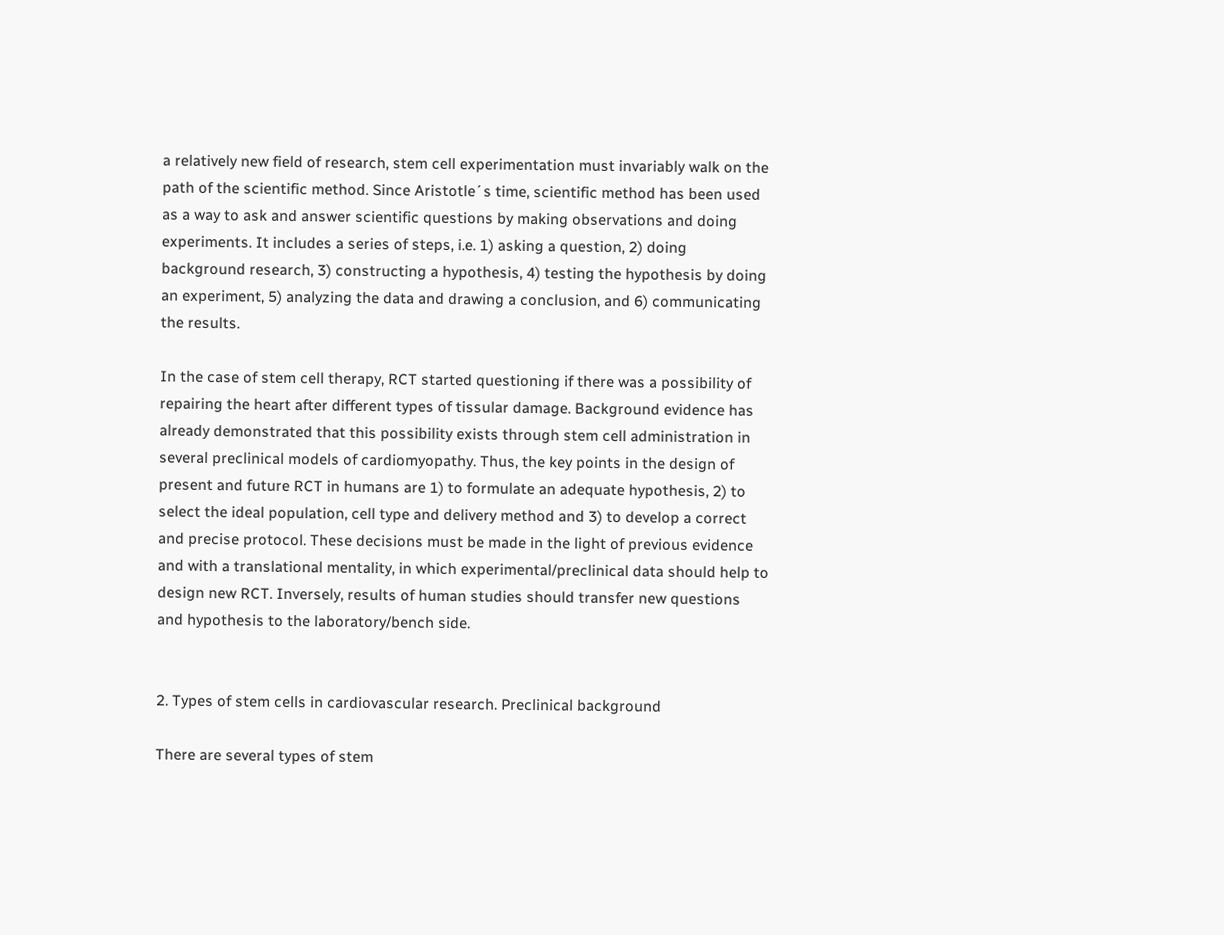a relatively new field of research, stem cell experimentation must invariably walk on the path of the scientific method. Since Aristotle´s time, scientific method has been used as a way to ask and answer scientific questions by making observations and doing experiments. It includes a series of steps, i.e. 1) asking a question, 2) doing background research, 3) constructing a hypothesis, 4) testing the hypothesis by doing an experiment, 5) analyzing the data and drawing a conclusion, and 6) communicating the results.

In the case of stem cell therapy, RCT started questioning if there was a possibility of repairing the heart after different types of tissular damage. Background evidence has already demonstrated that this possibility exists through stem cell administration in several preclinical models of cardiomyopathy. Thus, the key points in the design of present and future RCT in humans are 1) to formulate an adequate hypothesis, 2) to select the ideal population, cell type and delivery method and 3) to develop a correct and precise protocol. These decisions must be made in the light of previous evidence and with a translational mentality, in which experimental/preclinical data should help to design new RCT. Inversely, results of human studies should transfer new questions and hypothesis to the laboratory/bench side.


2. Types of stem cells in cardiovascular research. Preclinical background

There are several types of stem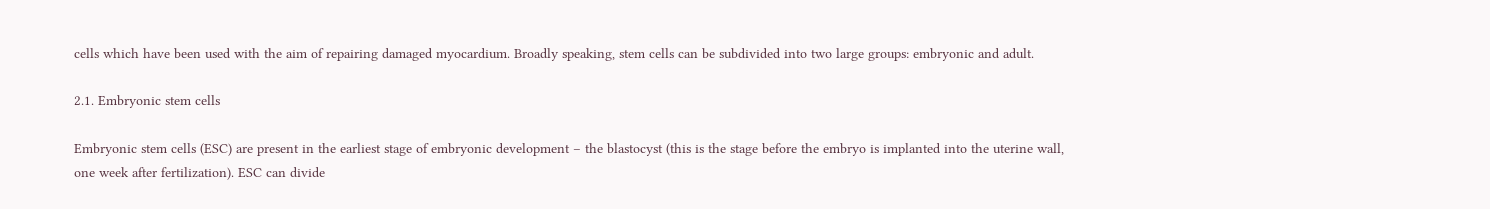cells which have been used with the aim of repairing damaged myocardium. Broadly speaking, stem cells can be subdivided into two large groups: embryonic and adult.

2.1. Embryonic stem cells

Embryonic stem cells (ESC) are present in the earliest stage of embryonic development – the blastocyst (this is the stage before the embryo is implanted into the uterine wall, one week after fertilization). ESC can divide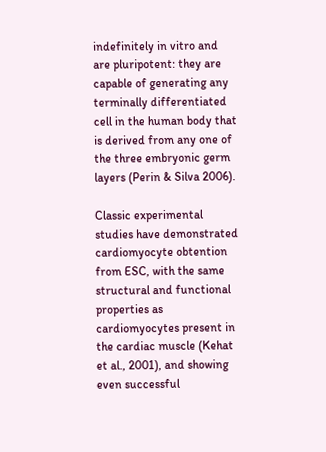indefinitely in vitro and are pluripotent: they are capable of generating any terminally differentiated cell in the human body that is derived from any one of the three embryonic germ layers (Perin & Silva 2006).

Classic experimental studies have demonstrated cardiomyocyte obtention from ESC, with the same structural and functional properties as cardiomyocytes present in the cardiac muscle (Kehat et al., 2001), and showing even successful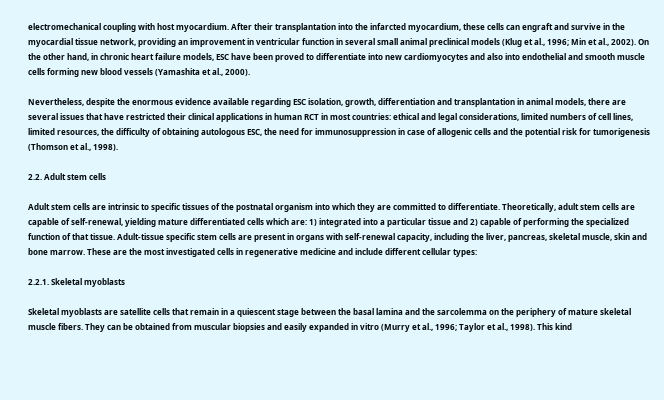electromechanical coupling with host myocardium. After their transplantation into the infarcted myocardium, these cells can engraft and survive in the myocardial tissue network, providing an improvement in ventricular function in several small animal preclinical models (Klug et al., 1996; Min et al., 2002). On the other hand, in chronic heart failure models, ESC have been proved to differentiate into new cardiomyocytes and also into endothelial and smooth muscle cells forming new blood vessels (Yamashita et al., 2000).

Nevertheless, despite the enormous evidence available regarding ESC isolation, growth, differentiation and transplantation in animal models, there are several issues that have restricted their clinical applications in human RCT in most countries: ethical and legal considerations, limited numbers of cell lines, limited resources, the difficulty of obtaining autologous ESC, the need for immunosuppression in case of allogenic cells and the potential risk for tumorigenesis (Thomson et al., 1998).

2.2. Adult stem cells

Adult stem cells are intrinsic to specific tissues of the postnatal organism into which they are committed to differentiate. Theoretically, adult stem cells are capable of self-renewal, yielding mature differentiated cells which are: 1) integrated into a particular tissue and 2) capable of performing the specialized function of that tissue. Adult-tissue specific stem cells are present in organs with self-renewal capacity, including the liver, pancreas, skeletal muscle, skin and bone marrow. These are the most investigated cells in regenerative medicine and include different cellular types:

2.2.1. Skeletal myoblasts

Skeletal myoblasts are satellite cells that remain in a quiescent stage between the basal lamina and the sarcolemma on the periphery of mature skeletal muscle fibers. They can be obtained from muscular biopsies and easily expanded in vitro (Murry et al., 1996; Taylor et al., 1998). This kind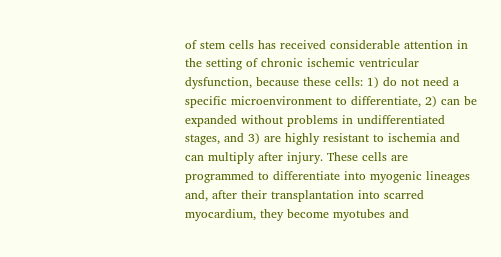of stem cells has received considerable attention in the setting of chronic ischemic ventricular dysfunction, because these cells: 1) do not need a specific microenvironment to differentiate, 2) can be expanded without problems in undifferentiated stages, and 3) are highly resistant to ischemia and can multiply after injury. These cells are programmed to differentiate into myogenic lineages and, after their transplantation into scarred myocardium, they become myotubes and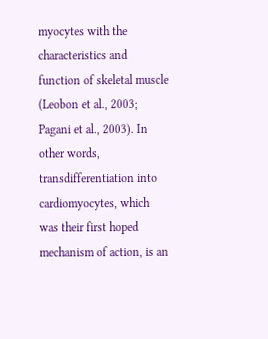myocytes with the characteristics and function of skeletal muscle (Leobon et al., 2003; Pagani et al., 2003). In other words, transdifferentiation into cardiomyocytes, which was their first hoped mechanism of action, is an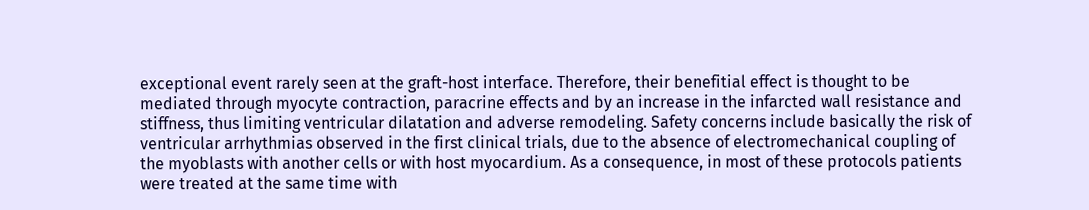exceptional event rarely seen at the graft-host interface. Therefore, their benefitial effect is thought to be mediated through myocyte contraction, paracrine effects and by an increase in the infarcted wall resistance and stiffness, thus limiting ventricular dilatation and adverse remodeling. Safety concerns include basically the risk of ventricular arrhythmias observed in the first clinical trials, due to the absence of electromechanical coupling of the myoblasts with another cells or with host myocardium. As a consequence, in most of these protocols patients were treated at the same time with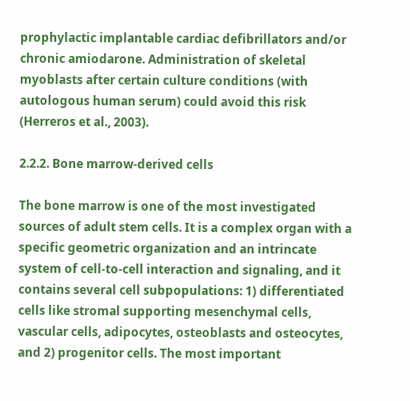prophylactic implantable cardiac defibrillators and/or chronic amiodarone. Administration of skeletal myoblasts after certain culture conditions (with autologous human serum) could avoid this risk (Herreros et al., 2003).

2.2.2. Bone marrow-derived cells

The bone marrow is one of the most investigated sources of adult stem cells. It is a complex organ with a specific geometric organization and an intrincate system of cell-to-cell interaction and signaling, and it contains several cell subpopulations: 1) differentiated cells like stromal supporting mesenchymal cells, vascular cells, adipocytes, osteoblasts and osteocytes, and 2) progenitor cells. The most important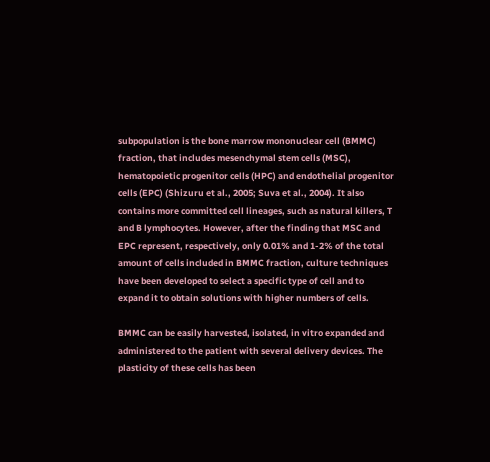subpopulation is the bone marrow mononuclear cell (BMMC) fraction, that includes mesenchymal stem cells (MSC), hematopoietic progenitor cells (HPC) and endothelial progenitor cells (EPC) (Shizuru et al., 2005; Suva et al., 2004). It also contains more committed cell lineages, such as natural killers, T and B lymphocytes. However, after the finding that MSC and EPC represent, respectively, only 0.01% and 1-2% of the total amount of cells included in BMMC fraction, culture techniques have been developed to select a specific type of cell and to expand it to obtain solutions with higher numbers of cells.

BMMC can be easily harvested, isolated, in vitro expanded and administered to the patient with several delivery devices. The plasticity of these cells has been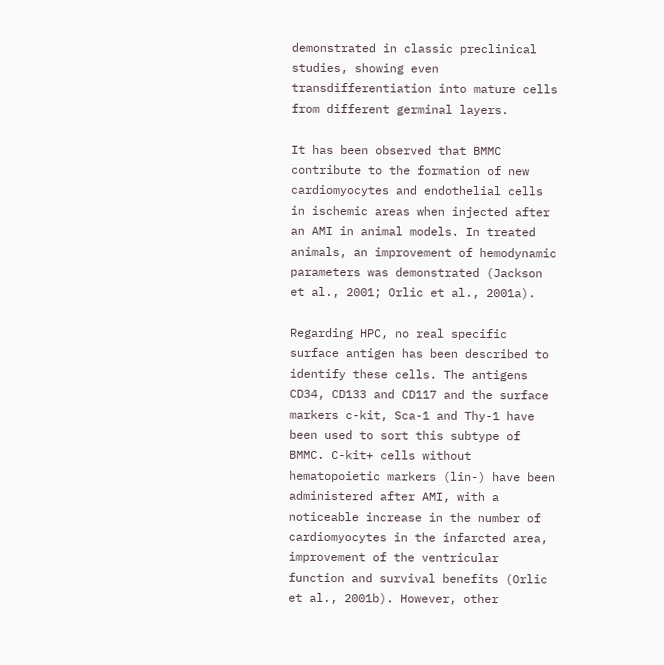demonstrated in classic preclinical studies, showing even transdifferentiation into mature cells from different germinal layers.

It has been observed that BMMC contribute to the formation of new cardiomyocytes and endothelial cells in ischemic areas when injected after an AMI in animal models. In treated animals, an improvement of hemodynamic parameters was demonstrated (Jackson et al., 2001; Orlic et al., 2001a).

Regarding HPC, no real specific surface antigen has been described to identify these cells. The antigens CD34, CD133 and CD117 and the surface markers c-kit, Sca-1 and Thy-1 have been used to sort this subtype of BMMC. C-kit+ cells without hematopoietic markers (lin-) have been administered after AMI, with a noticeable increase in the number of cardiomyocytes in the infarcted area, improvement of the ventricular function and survival benefits (Orlic et al., 2001b). However, other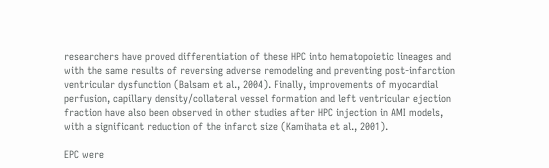researchers have proved differentiation of these HPC into hematopoietic lineages and with the same results of reversing adverse remodeling and preventing post-infarction ventricular dysfunction (Balsam et al., 2004). Finally, improvements of myocardial perfusion, capillary density/collateral vessel formation and left ventricular ejection fraction have also been observed in other studies after HPC injection in AMI models, with a significant reduction of the infarct size (Kamihata et al., 2001).

EPC were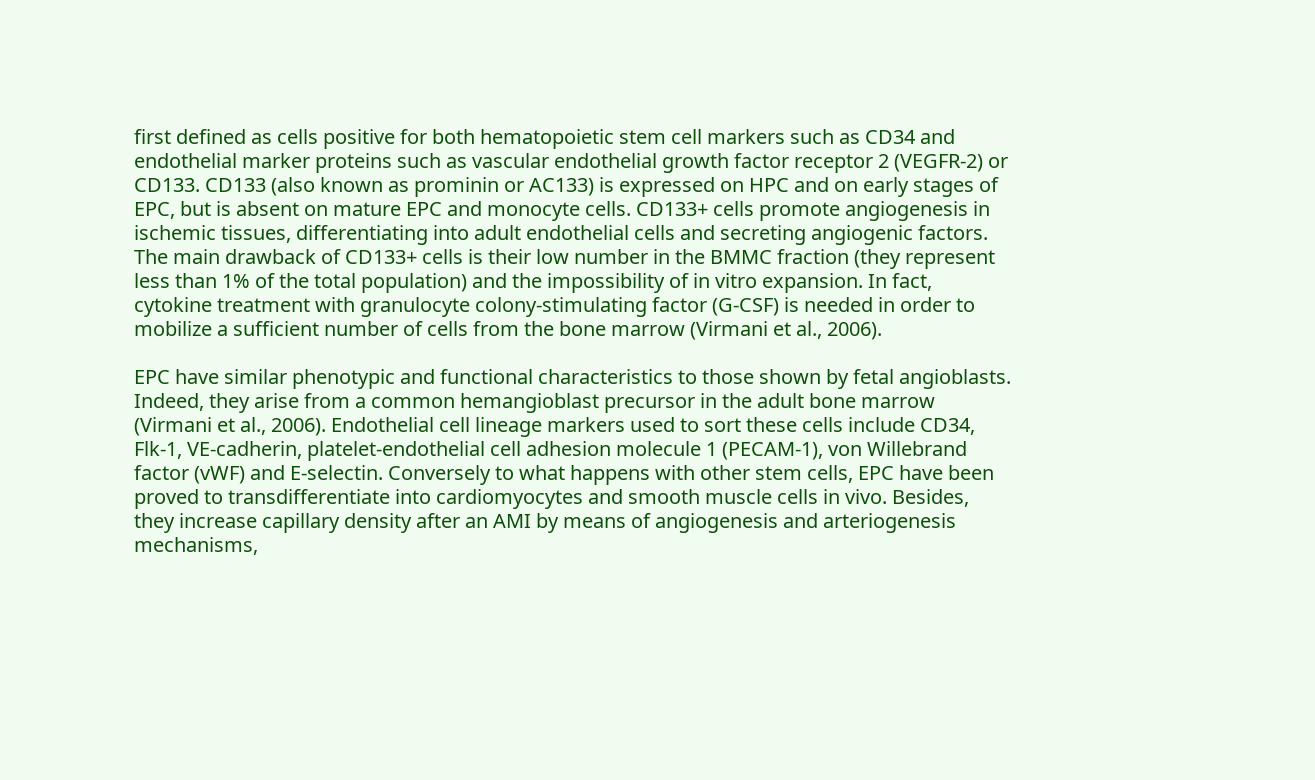first defined as cells positive for both hematopoietic stem cell markers such as CD34 and endothelial marker proteins such as vascular endothelial growth factor receptor 2 (VEGFR-2) or CD133. CD133 (also known as prominin or AC133) is expressed on HPC and on early stages of EPC, but is absent on mature EPC and monocyte cells. CD133+ cells promote angiogenesis in ischemic tissues, differentiating into adult endothelial cells and secreting angiogenic factors. The main drawback of CD133+ cells is their low number in the BMMC fraction (they represent less than 1% of the total population) and the impossibility of in vitro expansion. In fact, cytokine treatment with granulocyte colony-stimulating factor (G-CSF) is needed in order to mobilize a sufficient number of cells from the bone marrow (Virmani et al., 2006).

EPC have similar phenotypic and functional characteristics to those shown by fetal angioblasts. Indeed, they arise from a common hemangioblast precursor in the adult bone marrow (Virmani et al., 2006). Endothelial cell lineage markers used to sort these cells include CD34, Flk-1, VE-cadherin, platelet-endothelial cell adhesion molecule 1 (PECAM-1), von Willebrand factor (vWF) and E-selectin. Conversely to what happens with other stem cells, EPC have been proved to transdifferentiate into cardiomyocytes and smooth muscle cells in vivo. Besides, they increase capillary density after an AMI by means of angiogenesis and arteriogenesis mechanisms,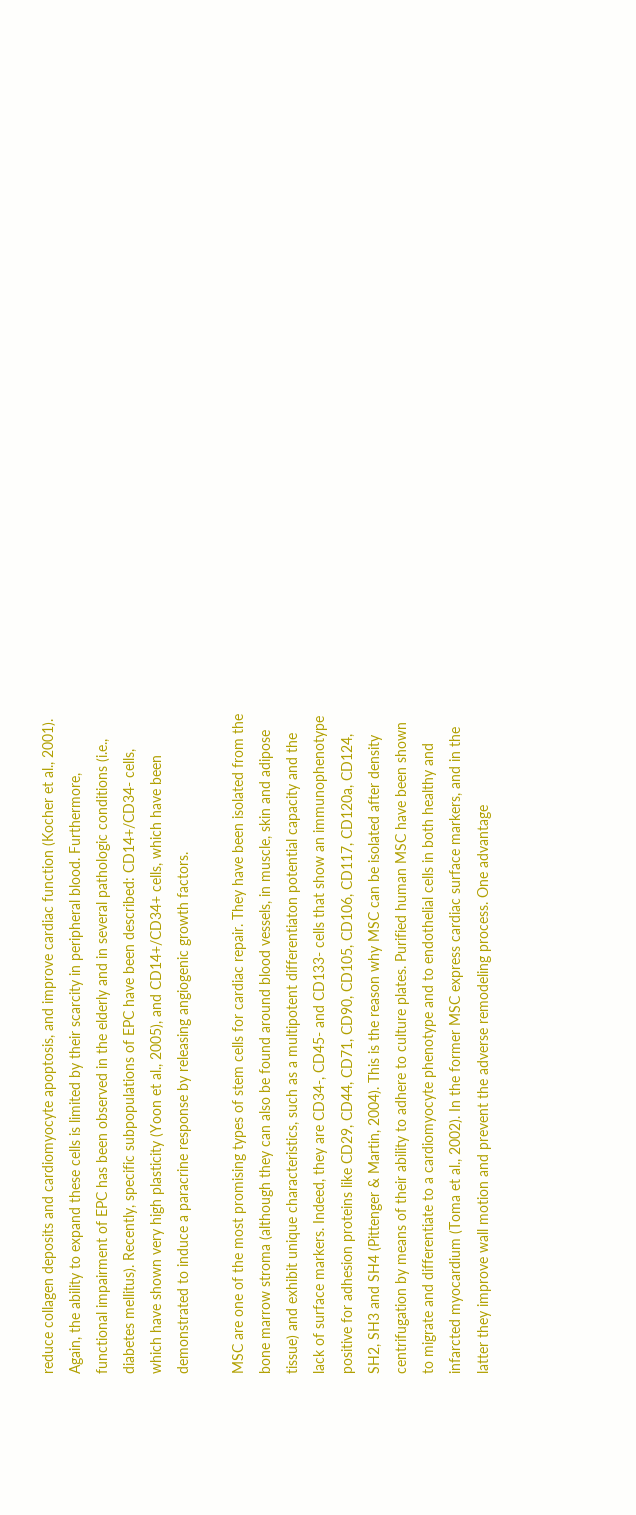reduce collagen deposits and cardiomyocyte apoptosis, and improve cardiac function (Kocher et al., 2001). Again, the ability to expand these cells is limited by their scarcity in peripheral blood. Furthermore, functional impairment of EPC has been observed in the elderly and in several pathologic conditions (i.e., diabetes mellitus). Recently, specific subpopulations of EPC have been described: CD14+/CD34- cells, which have shown very high plasticity (Yoon et al., 2005), and CD14+/CD34+ cells, which have been demonstrated to induce a paracrine response by releasing angiogenic growth factors.

MSC are one of the most promising types of stem cells for cardiac repair. They have been isolated from the bone marrow stroma (although they can also be found around blood vessels, in muscle, skin and adipose tissue) and exhibit unique characteristics, such as a multipotent differentiaton potential capacity and the lack of surface markers. Indeed, they are CD34-, CD45- and CD133- cells that show an immunophenotype positive for adhesion proteins like CD29, CD44, CD71, CD90, CD105, CD106, CD117, CD120a, CD124, SH2, SH3 and SH4 (Pittenger & Martin, 2004). This is the reason why MSC can be isolated after density centrifugation by means of their ability to adhere to culture plates. Purified human MSC have been shown to migrate and differentiate to a cardiomyocyte phenotype and to endothelial cells in both healthy and infarcted myocardium (Toma et al., 2002). In the former MSC express cardiac surface markers, and in the latter they improve wall motion and prevent the adverse remodeling process. One advantage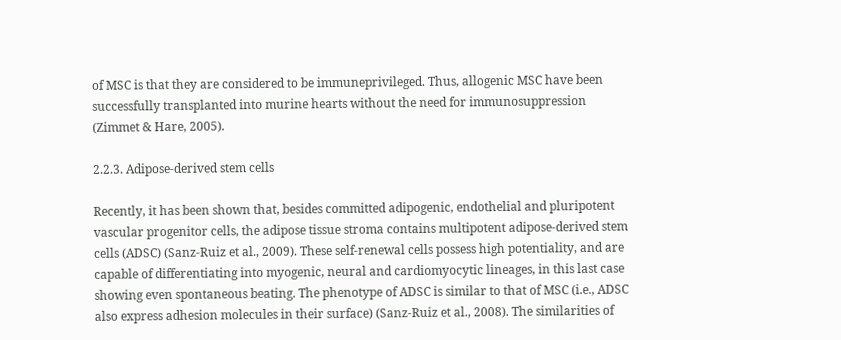of MSC is that they are considered to be immuneprivileged. Thus, allogenic MSC have been successfully transplanted into murine hearts without the need for immunosuppression (Zimmet & Hare, 2005).

2.2.3. Adipose-derived stem cells

Recently, it has been shown that, besides committed adipogenic, endothelial and pluripotent vascular progenitor cells, the adipose tissue stroma contains multipotent adipose-derived stem cells (ADSC) (Sanz-Ruiz et al., 2009). These self-renewal cells possess high potentiality, and are capable of differentiating into myogenic, neural and cardiomyocytic lineages, in this last case showing even spontaneous beating. The phenotype of ADSC is similar to that of MSC (i.e., ADSC also express adhesion molecules in their surface) (Sanz-Ruiz et al., 2008). The similarities of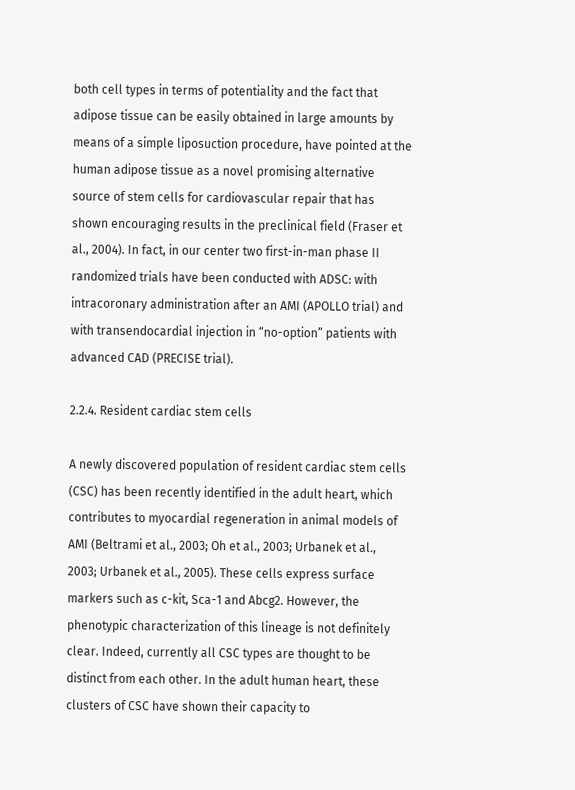both cell types in terms of potentiality and the fact that adipose tissue can be easily obtained in large amounts by means of a simple liposuction procedure, have pointed at the human adipose tissue as a novel promising alternative source of stem cells for cardiovascular repair that has shown encouraging results in the preclinical field (Fraser et al., 2004). In fact, in our center two first-in-man phase II randomized trials have been conducted with ADSC: with intracoronary administration after an AMI (APOLLO trial) and with transendocardial injection in “no-option” patients with advanced CAD (PRECISE trial).

2.2.4. Resident cardiac stem cells

A newly discovered population of resident cardiac stem cells (CSC) has been recently identified in the adult heart, which contributes to myocardial regeneration in animal models of AMI (Beltrami et al., 2003; Oh et al., 2003; Urbanek et al., 2003; Urbanek et al., 2005). These cells express surface markers such as c-kit, Sca-1 and Abcg2. However, the phenotypic characterization of this lineage is not definitely clear. Indeed, currently all CSC types are thought to be distinct from each other. In the adult human heart, these clusters of CSC have shown their capacity to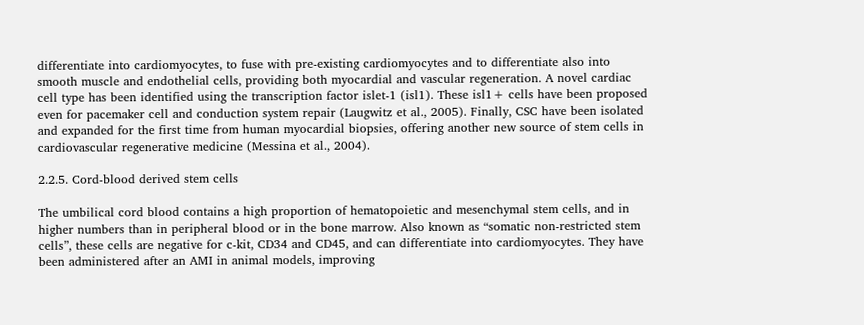differentiate into cardiomyocytes, to fuse with pre-existing cardiomyocytes and to differentiate also into smooth muscle and endothelial cells, providing both myocardial and vascular regeneration. A novel cardiac cell type has been identified using the transcription factor islet-1 (isl1). These isl1+ cells have been proposed even for pacemaker cell and conduction system repair (Laugwitz et al., 2005). Finally, CSC have been isolated and expanded for the first time from human myocardial biopsies, offering another new source of stem cells in cardiovascular regenerative medicine (Messina et al., 2004).

2.2.5. Cord-blood derived stem cells

The umbilical cord blood contains a high proportion of hematopoietic and mesenchymal stem cells, and in higher numbers than in peripheral blood or in the bone marrow. Also known as “somatic non-restricted stem cells”, these cells are negative for c-kit, CD34 and CD45, and can differentiate into cardiomyocytes. They have been administered after an AMI in animal models, improving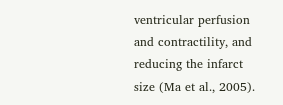ventricular perfusion and contractility, and reducing the infarct size (Ma et al., 2005).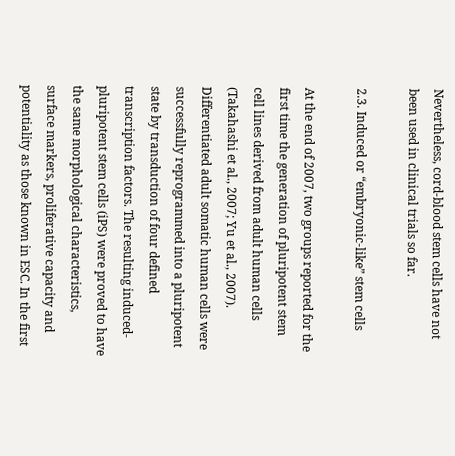Nevertheless, cord-blood stem cells have not been used in clinical trials so far.

2.3. Induced or “embryonic-like” stem cells

At the end of 2007, two groups reported for the first time the generation of pluripotent stem cell lines derived from adult human cells (Takahashi et al., 2007; Yu et al., 2007). Differentiated adult somatic human cells were successfully reprogrammed into a pluripotent state by transduction of four defined transcription factors. The resulting induced-pluripotent stem cells (iPS) were proved to have the same morphological characteristics, surface markers, proliferative capacity and potentiality as those known in ESC. In the first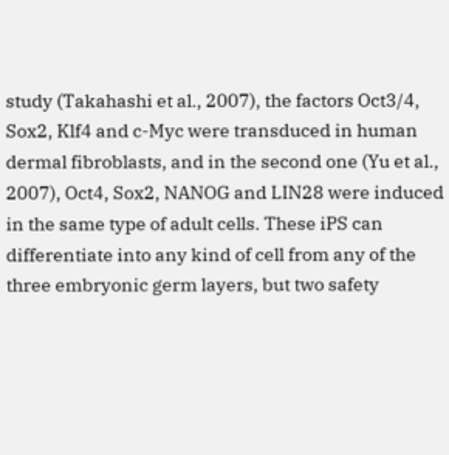study (Takahashi et al., 2007), the factors Oct3/4, Sox2, Klf4 and c-Myc were transduced in human dermal fibroblasts, and in the second one (Yu et al., 2007), Oct4, Sox2, NANOG and LIN28 were induced in the same type of adult cells. These iPS can differentiate into any kind of cell from any of the three embryonic germ layers, but two safety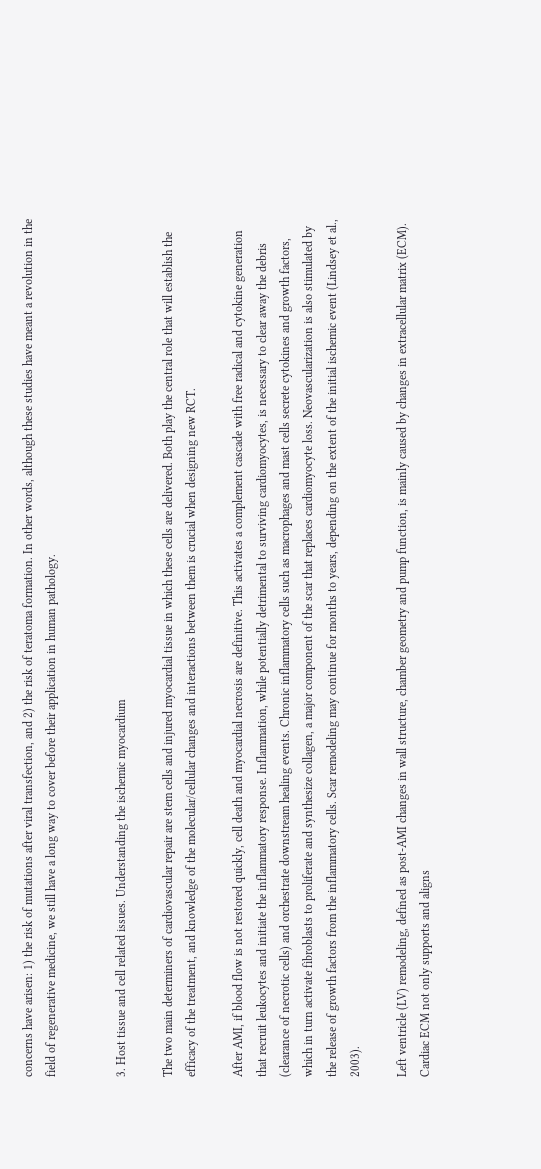concerns have arisen: 1) the risk of mutations after viral transfection, and 2) the risk of teratoma formation. In other words, although these studies have meant a revolution in the field of regenerative medicine, we still have a long way to cover before their application in human pathology.


3. Host tissue and cell related issues. Understanding the ischemic myocardium

The two main determiners of cardiovascular repair are stem cells and injured myocardial tissue in which these cells are delivered. Both play the central role that will establish the efficacy of the treatment, and knowledge of the molecular/cellular changes and interactions between them is crucial when designing new RCT.

After AMI, if blood flow is not restored quickly, cell death and myocardial necrosis are definitive. This activates a complement cascade with free radical and cytokine generation that recruit leukocytes and initiate the inflammatory response. Inflammation, while potentially detrimental to surviving cardiomyocytes, is necessary to clear away the debris (clearance of necrotic cells) and orchestrate downstream healing events. Chronic inflammatory cells such as macrophages and mast cells secrete cytokines and growth factors, which in turn activate fibroblasts to proliferate and synthesize collagen, a major component of the scar that replaces cardiomyocyte loss. Neovascularization is also stimulated by the release of growth factors from the inflammatory cells. Scar remodeling may continue for months to years, depending on the extent of the initial ischemic event (Lindsey et al., 2003).

Left ventricle (LV) remodeling, defined as post-AMI changes in wall structure, chamber geometry and pump function, is mainly caused by changes in extracellular matrix (ECM). Cardiac ECM not only supports and aligns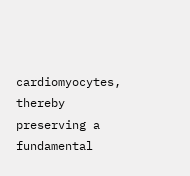cardiomyocytes, thereby preserving a fundamental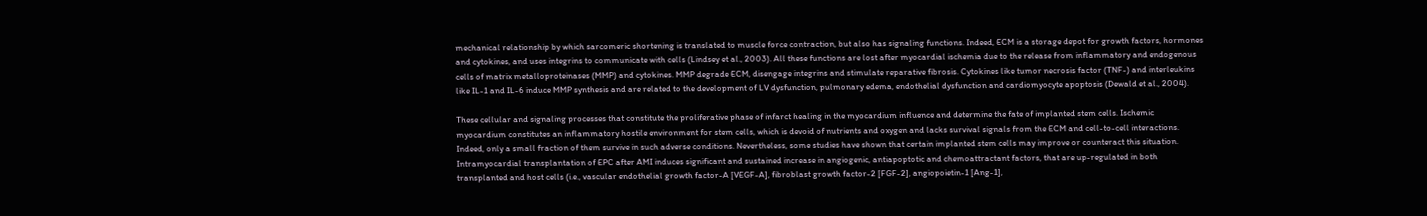mechanical relationship by which sarcomeric shortening is translated to muscle force contraction, but also has signaling functions. Indeed, ECM is a storage depot for growth factors, hormones and cytokines, and uses integrins to communicate with cells (Lindsey et al., 2003). All these functions are lost after myocardial ischemia due to the release from inflammatory and endogenous cells of matrix metalloproteinases (MMP) and cytokines. MMP degrade ECM, disengage integrins and stimulate reparative fibrosis. Cytokines like tumor necrosis factor (TNF-) and interleukins like IL-1 and IL-6 induce MMP synthesis and are related to the development of LV dysfunction, pulmonary edema, endothelial dysfunction and cardiomyocyte apoptosis (Dewald et al., 2004).

These cellular and signaling processes that constitute the proliferative phase of infarct healing in the myocardium influence and determine the fate of implanted stem cells. Ischemic myocardium constitutes an inflammatory hostile environment for stem cells, which is devoid of nutrients and oxygen and lacks survival signals from the ECM and cell-to-cell interactions. Indeed, only a small fraction of them survive in such adverse conditions. Nevertheless, some studies have shown that certain implanted stem cells may improve or counteract this situation. Intramyocardial transplantation of EPC after AMI induces significant and sustained increase in angiogenic, antiapoptotic and chemoattractant factors, that are up-regulated in both transplanted and host cells (i.e., vascular endothelial growth factor-A [VEGF-A], fibroblast growth factor-2 [FGF-2], angiopoietin-1 [Ang-1],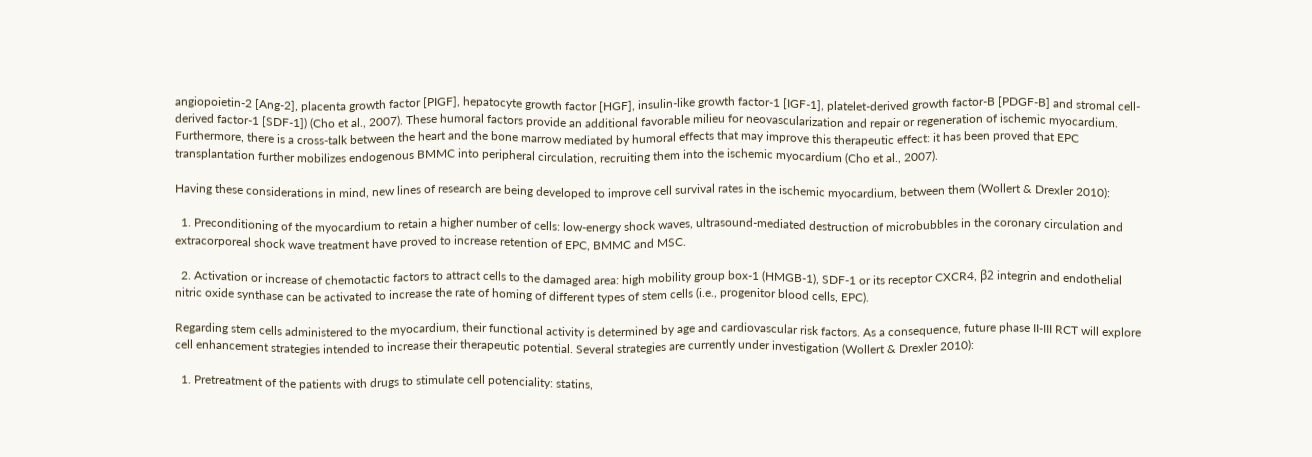angiopoietin-2 [Ang-2], placenta growth factor [PIGF], hepatocyte growth factor [HGF], insulin-like growth factor-1 [IGF-1], platelet-derived growth factor-B [PDGF-B] and stromal cell-derived factor-1 [SDF-1]) (Cho et al., 2007). These humoral factors provide an additional favorable milieu for neovascularization and repair or regeneration of ischemic myocardium. Furthermore, there is a cross-talk between the heart and the bone marrow mediated by humoral effects that may improve this therapeutic effect: it has been proved that EPC transplantation further mobilizes endogenous BMMC into peripheral circulation, recruiting them into the ischemic myocardium (Cho et al., 2007).

Having these considerations in mind, new lines of research are being developed to improve cell survival rates in the ischemic myocardium, between them (Wollert & Drexler 2010):

  1. Preconditioning of the myocardium to retain a higher number of cells: low-energy shock waves, ultrasound-mediated destruction of microbubbles in the coronary circulation and extracorporeal shock wave treatment have proved to increase retention of EPC, BMMC and MSC.

  2. Activation or increase of chemotactic factors to attract cells to the damaged area: high mobility group box-1 (HMGB-1), SDF-1 or its receptor CXCR4, β2 integrin and endothelial nitric oxide synthase can be activated to increase the rate of homing of different types of stem cells (i.e., progenitor blood cells, EPC).

Regarding stem cells administered to the myocardium, their functional activity is determined by age and cardiovascular risk factors. As a consequence, future phase II-III RCT will explore cell enhancement strategies intended to increase their therapeutic potential. Several strategies are currently under investigation (Wollert & Drexler 2010):

  1. Pretreatment of the patients with drugs to stimulate cell potenciality: statins,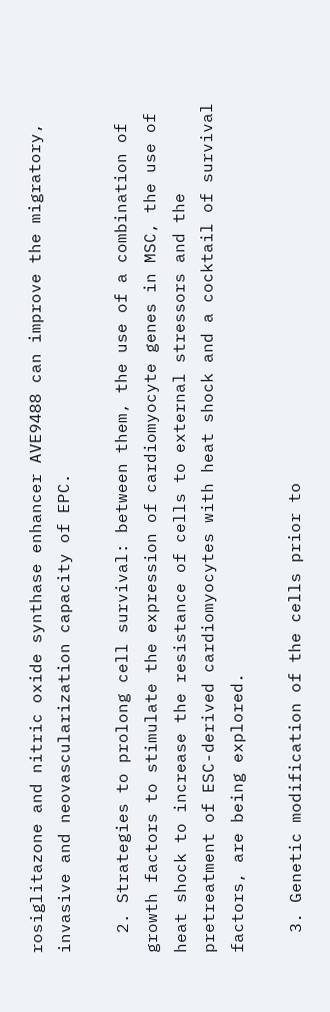rosiglitazone and nitric oxide synthase enhancer AVE9488 can improve the migratory, invasive and neovascularization capacity of EPC.

  2. Strategies to prolong cell survival: between them, the use of a combination of growth factors to stimulate the expression of cardiomyocyte genes in MSC, the use of heat shock to increase the resistance of cells to external stressors and the pretreatment of ESC-derived cardiomyocytes with heat shock and a cocktail of survival factors, are being explored.

  3. Genetic modification of the cells prior to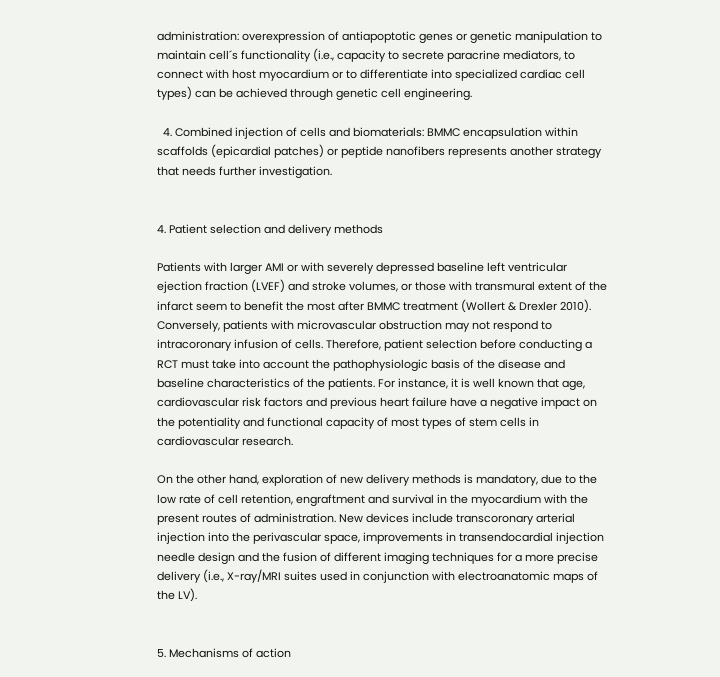administration: overexpression of antiapoptotic genes or genetic manipulation to maintain cell´s functionality (i.e., capacity to secrete paracrine mediators, to connect with host myocardium or to differentiate into specialized cardiac cell types) can be achieved through genetic cell engineering.

  4. Combined injection of cells and biomaterials: BMMC encapsulation within scaffolds (epicardial patches) or peptide nanofibers represents another strategy that needs further investigation.


4. Patient selection and delivery methods

Patients with larger AMI or with severely depressed baseline left ventricular ejection fraction (LVEF) and stroke volumes, or those with transmural extent of the infarct seem to benefit the most after BMMC treatment (Wollert & Drexler 2010). Conversely, patients with microvascular obstruction may not respond to intracoronary infusion of cells. Therefore, patient selection before conducting a RCT must take into account the pathophysiologic basis of the disease and baseline characteristics of the patients. For instance, it is well known that age, cardiovascular risk factors and previous heart failure have a negative impact on the potentiality and functional capacity of most types of stem cells in cardiovascular research.

On the other hand, exploration of new delivery methods is mandatory, due to the low rate of cell retention, engraftment and survival in the myocardium with the present routes of administration. New devices include transcoronary arterial injection into the perivascular space, improvements in transendocardial injection needle design and the fusion of different imaging techniques for a more precise delivery (i.e., X-ray/MRI suites used in conjunction with electroanatomic maps of the LV).


5. Mechanisms of action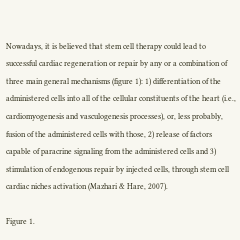Nowadays, it is believed that stem cell therapy could lead to successful cardiac regeneration or repair by any or a combination of three main general mechanisms (figure 1): 1) differentiation of the administered cells into all of the cellular constituents of the heart (i.e., cardiomyogenesis and vasculogenesis processes), or, less probably, fusion of the administered cells with those, 2) release of factors capable of paracrine signaling from the administered cells and 3) stimulation of endogenous repair by injected cells, through stem cell cardiac niches activation (Mazhari & Hare, 2007).

Figure 1.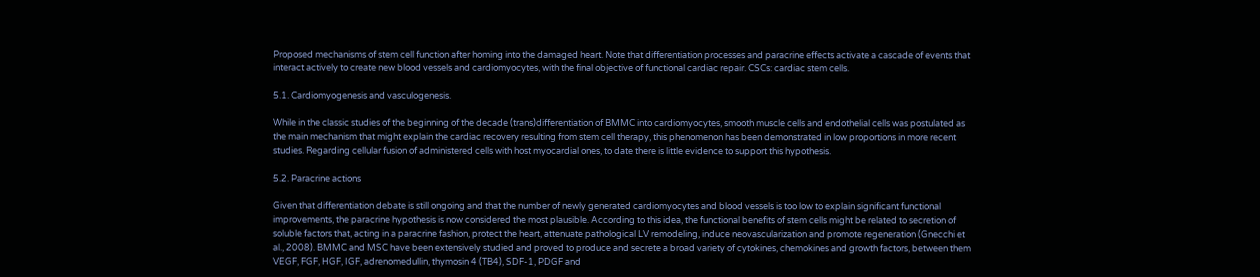Proposed mechanisms of stem cell function after homing into the damaged heart. Note that differentiation processes and paracrine effects activate a cascade of events that interact actively to create new blood vessels and cardiomyocytes, with the final objective of functional cardiac repair. CSCs: cardiac stem cells.

5.1. Cardiomyogenesis and vasculogenesis.

While in the classic studies of the beginning of the decade (trans)differentiation of BMMC into cardiomyocytes, smooth muscle cells and endothelial cells was postulated as the main mechanism that might explain the cardiac recovery resulting from stem cell therapy, this phenomenon has been demonstrated in low proportions in more recent studies. Regarding cellular fusion of administered cells with host myocardial ones, to date there is little evidence to support this hypothesis.

5.2. Paracrine actions

Given that differentiation debate is still ongoing and that the number of newly generated cardiomyocytes and blood vessels is too low to explain significant functional improvements, the paracrine hypothesis is now considered the most plausible. According to this idea, the functional benefits of stem cells might be related to secretion of soluble factors that, acting in a paracrine fashion, protect the heart, attenuate pathological LV remodeling, induce neovascularization and promote regeneration (Gnecchi et al., 2008). BMMC and MSC have been extensively studied and proved to produce and secrete a broad variety of cytokines, chemokines and growth factors, between them VEGF, FGF, HGF, IGF, adrenomedullin, thymosin 4 (TB4), SDF-1, PDGF and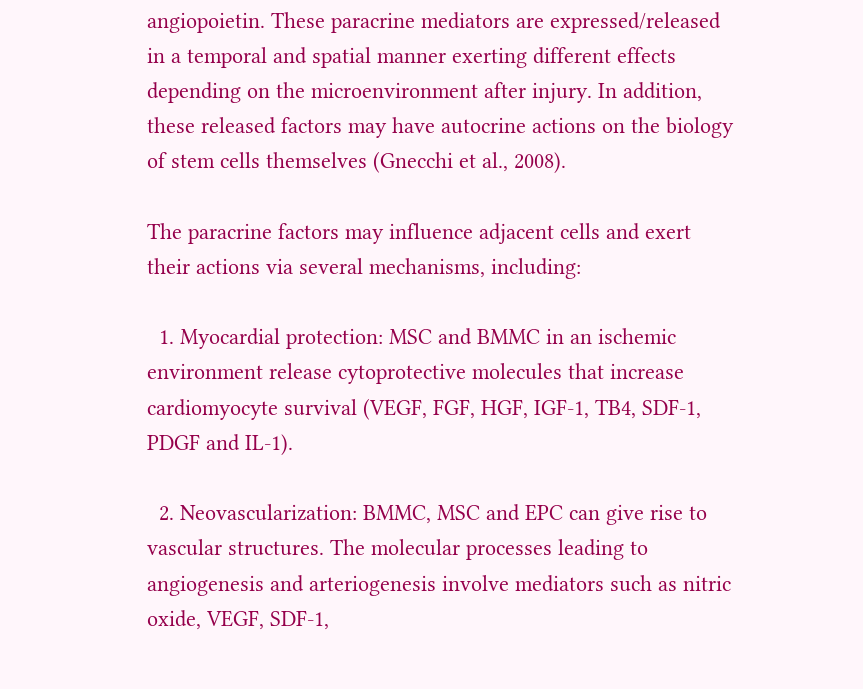angiopoietin. These paracrine mediators are expressed/released in a temporal and spatial manner exerting different effects depending on the microenvironment after injury. In addition, these released factors may have autocrine actions on the biology of stem cells themselves (Gnecchi et al., 2008).

The paracrine factors may influence adjacent cells and exert their actions via several mechanisms, including:

  1. Myocardial protection: MSC and BMMC in an ischemic environment release cytoprotective molecules that increase cardiomyocyte survival (VEGF, FGF, HGF, IGF-1, TB4, SDF-1, PDGF and IL-1).

  2. Neovascularization: BMMC, MSC and EPC can give rise to vascular structures. The molecular processes leading to angiogenesis and arteriogenesis involve mediators such as nitric oxide, VEGF, SDF-1,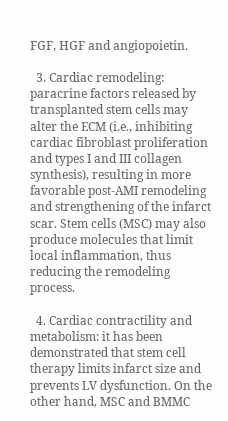FGF, HGF and angiopoietin.

  3. Cardiac remodeling: paracrine factors released by transplanted stem cells may alter the ECM (i.e., inhibiting cardiac fibroblast proliferation and types I and III collagen synthesis), resulting in more favorable post-AMI remodeling and strengthening of the infarct scar. Stem cells (MSC) may also produce molecules that limit local inflammation, thus reducing the remodeling process.

  4. Cardiac contractility and metabolism: it has been demonstrated that stem cell therapy limits infarct size and prevents LV dysfunction. On the other hand, MSC and BMMC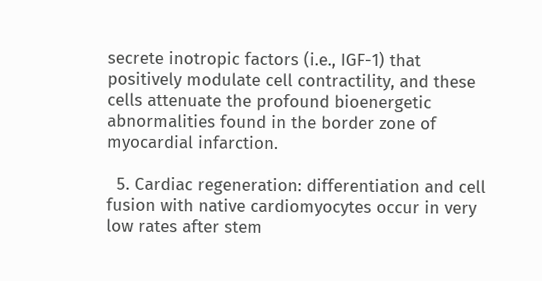secrete inotropic factors (i.e., IGF-1) that positively modulate cell contractility, and these cells attenuate the profound bioenergetic abnormalities found in the border zone of myocardial infarction.

  5. Cardiac regeneration: differentiation and cell fusion with native cardiomyocytes occur in very low rates after stem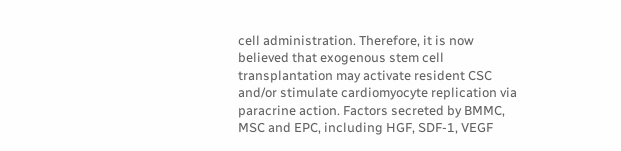cell administration. Therefore, it is now believed that exogenous stem cell transplantation may activate resident CSC and/or stimulate cardiomyocyte replication via paracrine action. Factors secreted by BMMC, MSC and EPC, including HGF, SDF-1, VEGF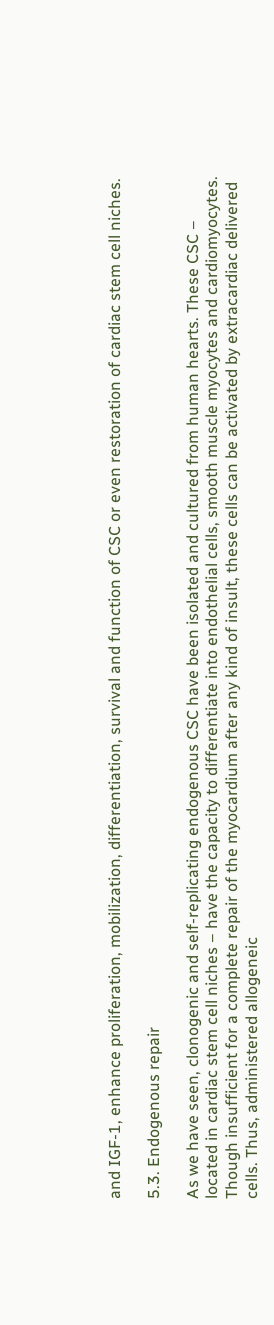and IGF-1, enhance proliferation, mobilization, differentiation, survival and function of CSC or even restoration of cardiac stem cell niches.

5.3. Endogenous repair

As we have seen, clonogenic and self-replicating endogenous CSC have been isolated and cultured from human hearts. These CSC – located in cardiac stem cell niches – have the capacity to differentiate into endothelial cells, smooth muscle myocytes and cardiomyocytes. Though insufficient for a complete repair of the myocardium after any kind of insult, these cells can be activated by extracardiac delivered cells. Thus, administered allogeneic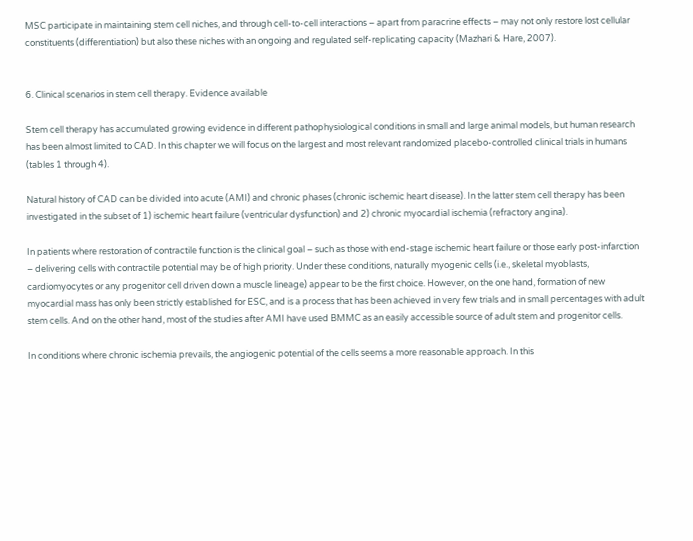MSC participate in maintaining stem cell niches, and through cell-to-cell interactions – apart from paracrine effects – may not only restore lost cellular constituents (differentiation) but also these niches with an ongoing and regulated self-replicating capacity (Mazhari & Hare, 2007).


6. Clinical scenarios in stem cell therapy. Evidence available

Stem cell therapy has accumulated growing evidence in different pathophysiological conditions in small and large animal models, but human research has been almost limited to CAD. In this chapter we will focus on the largest and most relevant randomized placebo-controlled clinical trials in humans (tables 1 through 4).

Natural history of CAD can be divided into acute (AMI) and chronic phases (chronic ischemic heart disease). In the latter stem cell therapy has been investigated in the subset of 1) ischemic heart failure (ventricular dysfunction) and 2) chronic myocardial ischemia (refractory angina).

In patients where restoration of contractile function is the clinical goal – such as those with end-stage ischemic heart failure or those early post-infarction – delivering cells with contractile potential may be of high priority. Under these conditions, naturally myogenic cells (i.e., skeletal myoblasts, cardiomyocytes or any progenitor cell driven down a muscle lineage) appear to be the first choice. However, on the one hand, formation of new myocardial mass has only been strictly established for ESC, and is a process that has been achieved in very few trials and in small percentages with adult stem cells. And on the other hand, most of the studies after AMI have used BMMC as an easily accessible source of adult stem and progenitor cells.

In conditions where chronic ischemia prevails, the angiogenic potential of the cells seems a more reasonable approach. In this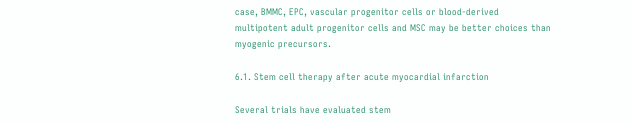case, BMMC, EPC, vascular progenitor cells or blood-derived multipotent adult progenitor cells and MSC may be better choices than myogenic precursors.

6.1. Stem cell therapy after acute myocardial infarction

Several trials have evaluated stem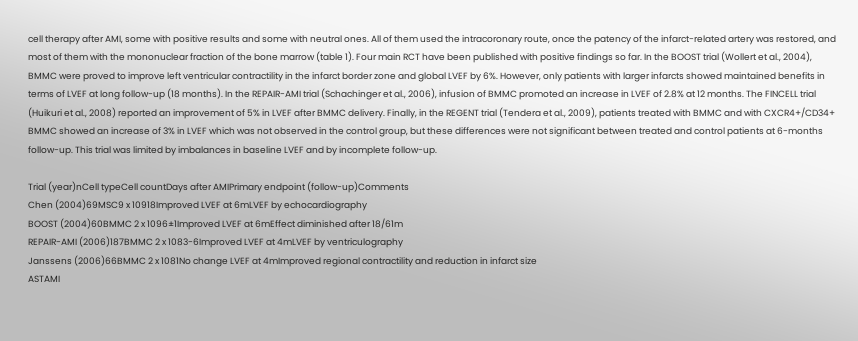cell therapy after AMI, some with positive results and some with neutral ones. All of them used the intracoronary route, once the patency of the infarct-related artery was restored, and most of them with the mononuclear fraction of the bone marrow (table 1). Four main RCT have been published with positive findings so far. In the BOOST trial (Wollert et al., 2004), BMMC were proved to improve left ventricular contractility in the infarct border zone and global LVEF by 6%. However, only patients with larger infarcts showed maintained benefits in terms of LVEF at long follow-up (18 months). In the REPAIR-AMI trial (Schachinger et al., 2006), infusion of BMMC promoted an increase in LVEF of 2.8% at 12 months. The FINCELL trial (Huikuri et al., 2008) reported an improvement of 5% in LVEF after BMMC delivery. Finally, in the REGENT trial (Tendera et al., 2009), patients treated with BMMC and with CXCR4+/CD34+ BMMC showed an increase of 3% in LVEF which was not observed in the control group, but these differences were not significant between treated and control patients at 6-months follow-up. This trial was limited by imbalances in baseline LVEF and by incomplete follow-up.

Trial (year)nCell typeCell countDays after AMIPrimary endpoint (follow-up)Comments
Chen (2004)69MSC9 x 10918Improved LVEF at 6mLVEF by echocardiography
BOOST (2004)60BMMC 2 x 1096±1Improved LVEF at 6mEffect diminished after 18/61m
REPAIR-AMI (2006)187BMMC 2 x 1083-6Improved LVEF at 4mLVEF by ventriculography
Janssens (2006)66BMMC 2 x 1081No change LVEF at 4mImproved regional contractility and reduction in infarct size
ASTAMI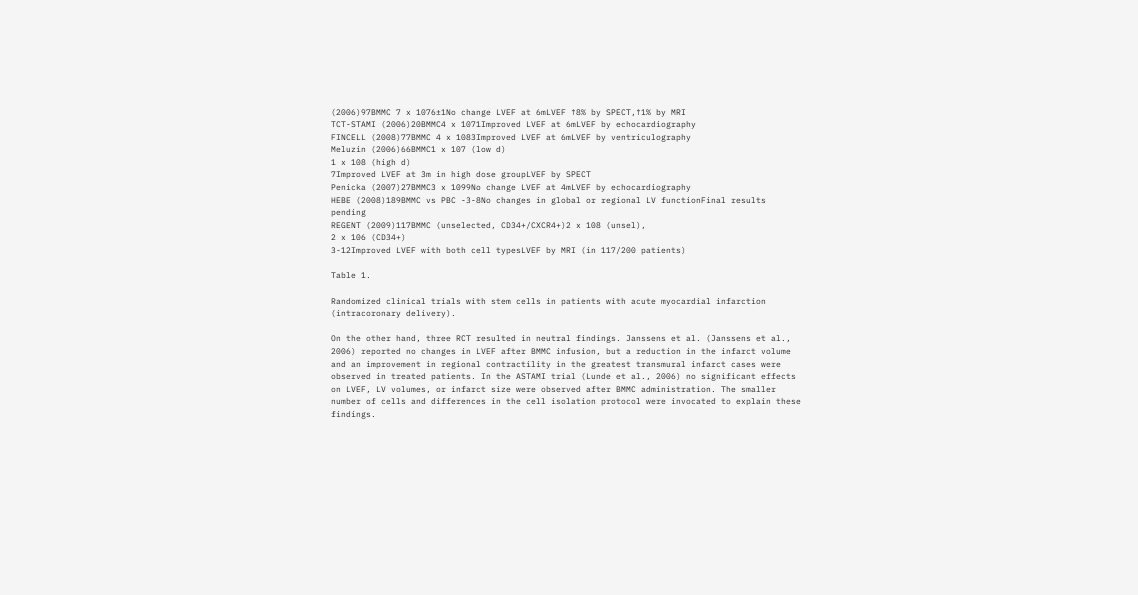(2006)97BMMC 7 x 1076±1No change LVEF at 6mLVEF ↑8% by SPECT,↑1% by MRI
TCT-STAMI (2006)20BMMC4 x 1071Improved LVEF at 6mLVEF by echocardiography
FINCELL (2008)77BMMC 4 x 1083Improved LVEF at 6mLVEF by ventriculography
Meluzin (2006)66BMMC1 x 107 (low d)
1 x 108 (high d)
7Improved LVEF at 3m in high dose groupLVEF by SPECT
Penicka (2007)27BMMC3 x 1099No change LVEF at 4mLVEF by echocardiography
HEBE (2008)189BMMC vs PBC -3-8No changes in global or regional LV functionFinal results pending
REGENT (2009)117BMMC (unselected, CD34+/CXCR4+)2 x 108 (unsel),
2 x 106 (CD34+)
3-12Improved LVEF with both cell typesLVEF by MRI (in 117/200 patients)

Table 1.

Randomized clinical trials with stem cells in patients with acute myocardial infarction (intracoronary delivery).

On the other hand, three RCT resulted in neutral findings. Janssens et al. (Janssens et al., 2006) reported no changes in LVEF after BMMC infusion, but a reduction in the infarct volume and an improvement in regional contractility in the greatest transmural infarct cases were observed in treated patients. In the ASTAMI trial (Lunde et al., 2006) no significant effects on LVEF, LV volumes, or infarct size were observed after BMMC administration. The smaller number of cells and differences in the cell isolation protocol were invocated to explain these findings.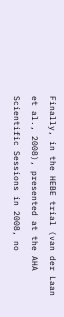Finally, in the HEBE trial (van der Laan et al., 2008), presented at the AHA Scientific Sessions in 2008, no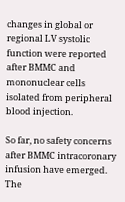changes in global or regional LV systolic function were reported after BMMC and mononuclear cells isolated from peripheral blood injection.

So far, no safety concerns after BMMC intracoronary infusion have emerged. The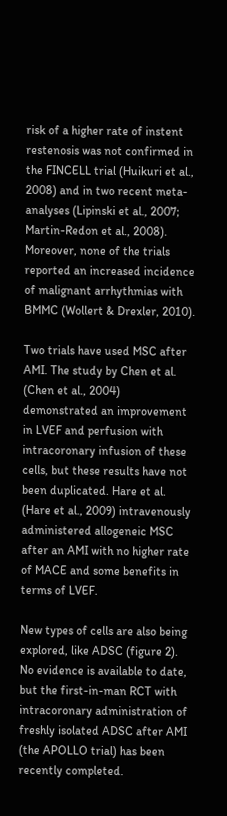risk of a higher rate of instent restenosis was not confirmed in the FINCELL trial (Huikuri et al., 2008) and in two recent meta-analyses (Lipinski et al., 2007; Martin-Redon et al., 2008). Moreover, none of the trials reported an increased incidence of malignant arrhythmias with BMMC (Wollert & Drexler, 2010).

Two trials have used MSC after AMI. The study by Chen et al. (Chen et al., 2004) demonstrated an improvement in LVEF and perfusion with intracoronary infusion of these cells, but these results have not been duplicated. Hare et al. (Hare et al., 2009) intravenously administered allogeneic MSC after an AMI with no higher rate of MACE and some benefits in terms of LVEF.

New types of cells are also being explored, like ADSC (figure 2). No evidence is available to date, but the first-in-man RCT with intracoronary administration of freshly isolated ADSC after AMI (the APOLLO trial) has been recently completed.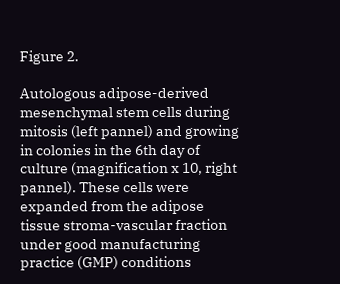Figure 2.

Autologous adipose-derived mesenchymal stem cells during mitosis (left pannel) and growing in colonies in the 6th day of culture (magnification x 10, right pannel). These cells were expanded from the adipose tissue stroma-vascular fraction under good manufacturing practice (GMP) conditions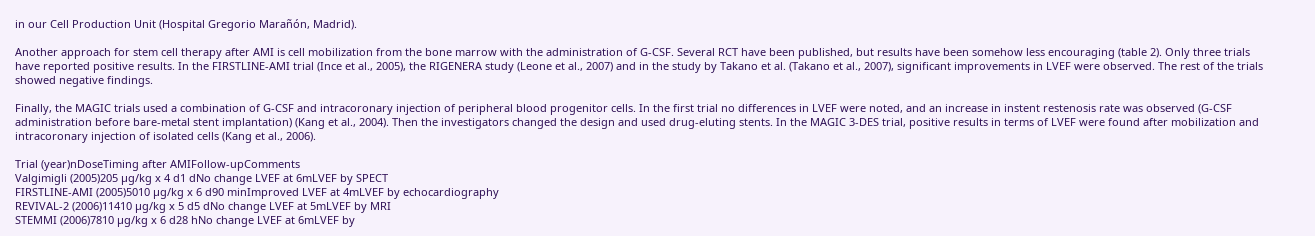in our Cell Production Unit (Hospital Gregorio Marañón, Madrid).

Another approach for stem cell therapy after AMI is cell mobilization from the bone marrow with the administration of G-CSF. Several RCT have been published, but results have been somehow less encouraging (table 2). Only three trials have reported positive results. In the FIRSTLINE-AMI trial (Ince et al., 2005), the RIGENERA study (Leone et al., 2007) and in the study by Takano et al. (Takano et al., 2007), significant improvements in LVEF were observed. The rest of the trials showed negative findings.

Finally, the MAGIC trials used a combination of G-CSF and intracoronary injection of peripheral blood progenitor cells. In the first trial no differences in LVEF were noted, and an increase in instent restenosis rate was observed (G-CSF administration before bare-metal stent implantation) (Kang et al., 2004). Then the investigators changed the design and used drug-eluting stents. In the MAGIC 3-DES trial, positive results in terms of LVEF were found after mobilization and intracoronary injection of isolated cells (Kang et al., 2006).

Trial (year)nDoseTiming after AMIFollow-upComments
Valgimigli (2005)205 µg/kg x 4 d1 dNo change LVEF at 6mLVEF by SPECT
FIRSTLINE-AMI (2005)5010 µg/kg x 6 d90 minImproved LVEF at 4mLVEF by echocardiography
REVIVAL-2 (2006)11410 µg/kg x 5 d5 dNo change LVEF at 5mLVEF by MRI
STEMMI (2006)7810 µg/kg x 6 d28 hNo change LVEF at 6mLVEF by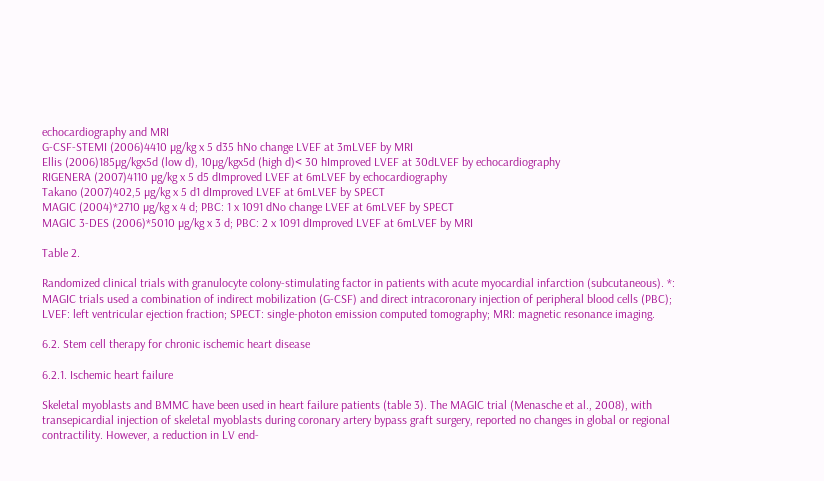echocardiography and MRI
G-CSF-STEMI (2006)4410 µg/kg x 5 d35 hNo change LVEF at 3mLVEF by MRI
Ellis (2006)185µg/kgx5d (low d), 10µg/kgx5d (high d)< 30 hImproved LVEF at 30dLVEF by echocardiography
RIGENERA (2007)4110 µg/kg x 5 d5 dImproved LVEF at 6mLVEF by echocardiography
Takano (2007)402,5 µg/kg x 5 d1 dImproved LVEF at 6mLVEF by SPECT
MAGIC (2004)*2710 µg/kg x 4 d; PBC: 1 x 1091 dNo change LVEF at 6mLVEF by SPECT
MAGIC 3-DES (2006)*5010 µg/kg x 3 d; PBC: 2 x 1091 dImproved LVEF at 6mLVEF by MRI

Table 2.

Randomized clinical trials with granulocyte colony-stimulating factor in patients with acute myocardial infarction (subcutaneous). *: MAGIC trials used a combination of indirect mobilization (G-CSF) and direct intracoronary injection of peripheral blood cells (PBC); LVEF: left ventricular ejection fraction; SPECT: single-photon emission computed tomography; MRI: magnetic resonance imaging.

6.2. Stem cell therapy for chronic ischemic heart disease

6.2.1. Ischemic heart failure

Skeletal myoblasts and BMMC have been used in heart failure patients (table 3). The MAGIC trial (Menasche et al., 2008), with transepicardial injection of skeletal myoblasts during coronary artery bypass graft surgery, reported no changes in global or regional contractility. However, a reduction in LV end-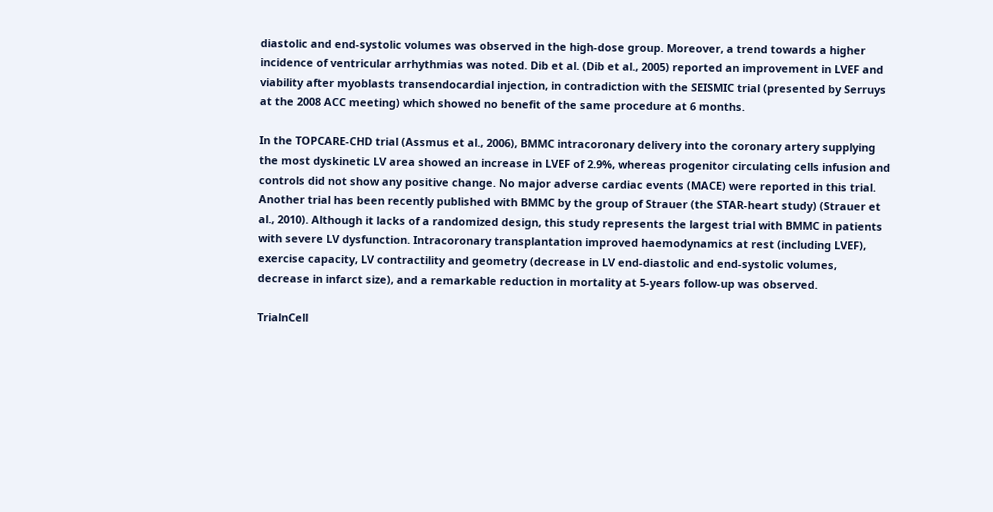diastolic and end-systolic volumes was observed in the high-dose group. Moreover, a trend towards a higher incidence of ventricular arrhythmias was noted. Dib et al. (Dib et al., 2005) reported an improvement in LVEF and viability after myoblasts transendocardial injection, in contradiction with the SEISMIC trial (presented by Serruys at the 2008 ACC meeting) which showed no benefit of the same procedure at 6 months.

In the TOPCARE-CHD trial (Assmus et al., 2006), BMMC intracoronary delivery into the coronary artery supplying the most dyskinetic LV area showed an increase in LVEF of 2.9%, whereas progenitor circulating cells infusion and controls did not show any positive change. No major adverse cardiac events (MACE) were reported in this trial. Another trial has been recently published with BMMC by the group of Strauer (the STAR-heart study) (Strauer et al., 2010). Although it lacks of a randomized design, this study represents the largest trial with BMMC in patients with severe LV dysfunction. Intracoronary transplantation improved haemodynamics at rest (including LVEF), exercise capacity, LV contractility and geometry (decrease in LV end-diastolic and end-systolic volumes, decrease in infarct size), and a remarkable reduction in mortality at 5-years follow-up was observed.

TrialnCell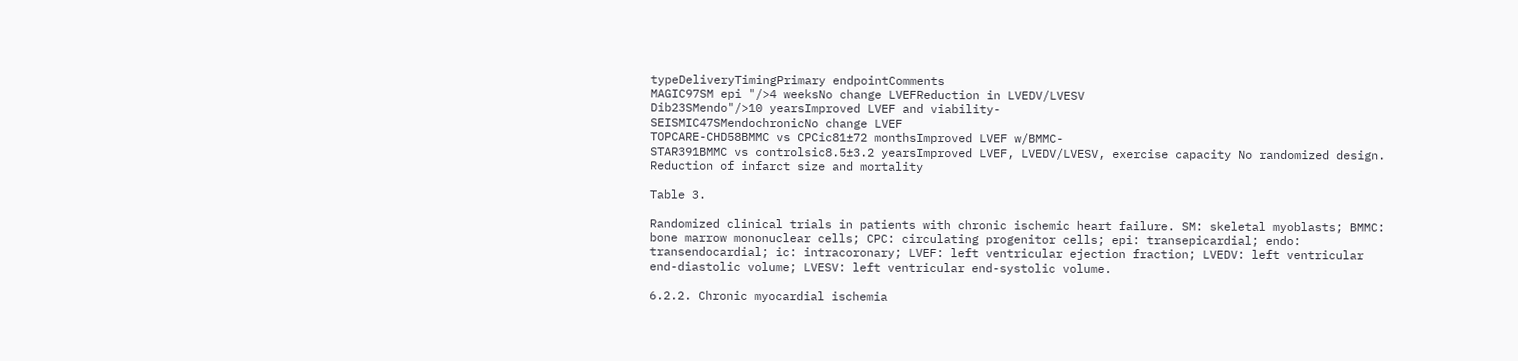typeDeliveryTimingPrimary endpointComments
MAGIC97SM epi "/>4 weeksNo change LVEFReduction in LVEDV/LVESV
Dib23SMendo"/>10 yearsImproved LVEF and viability-
SEISMIC47SMendochronicNo change LVEF
TOPCARE-CHD58BMMC vs CPCic81±72 monthsImproved LVEF w/BMMC-
STAR391BMMC vs controlsic8.5±3.2 yearsImproved LVEF, LVEDV/LVESV, exercise capacity No randomized design. Reduction of infarct size and mortality

Table 3.

Randomized clinical trials in patients with chronic ischemic heart failure. SM: skeletal myoblasts; BMMC: bone marrow mononuclear cells; CPC: circulating progenitor cells; epi: transepicardial; endo: transendocardial; ic: intracoronary; LVEF: left ventricular ejection fraction; LVEDV: left ventricular end-diastolic volume; LVESV: left ventricular end-systolic volume.

6.2.2. Chronic myocardial ischemia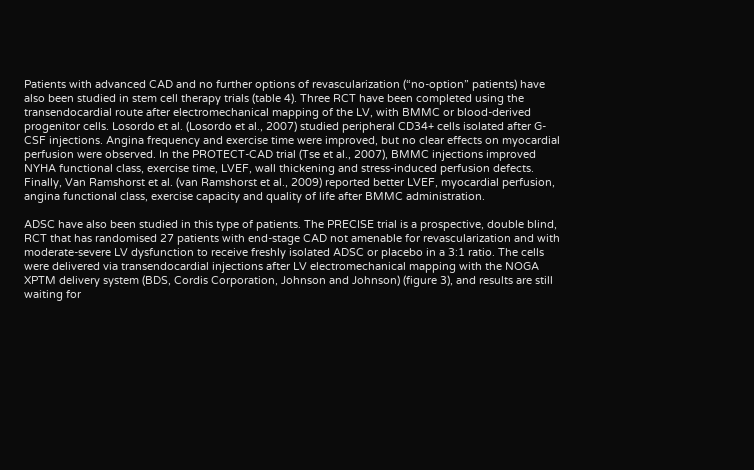Patients with advanced CAD and no further options of revascularization (“no-option” patients) have also been studied in stem cell therapy trials (table 4). Three RCT have been completed using the transendocardial route after electromechanical mapping of the LV, with BMMC or blood-derived progenitor cells. Losordo et al. (Losordo et al., 2007) studied peripheral CD34+ cells isolated after G-CSF injections. Angina frequency and exercise time were improved, but no clear effects on myocardial perfusion were observed. In the PROTECT-CAD trial (Tse et al., 2007), BMMC injections improved NYHA functional class, exercise time, LVEF, wall thickening and stress-induced perfusion defects. Finally, Van Ramshorst et al. (van Ramshorst et al., 2009) reported better LVEF, myocardial perfusion, angina functional class, exercise capacity and quality of life after BMMC administration.

ADSC have also been studied in this type of patients. The PRECISE trial is a prospective, double blind, RCT that has randomised 27 patients with end-stage CAD not amenable for revascularization and with moderate-severe LV dysfunction to receive freshly isolated ADSC or placebo in a 3:1 ratio. The cells were delivered via transendocardial injections after LV electromechanical mapping with the NOGA XPTM delivery system (BDS, Cordis Corporation, Johnson and Johnson) (figure 3), and results are still waiting for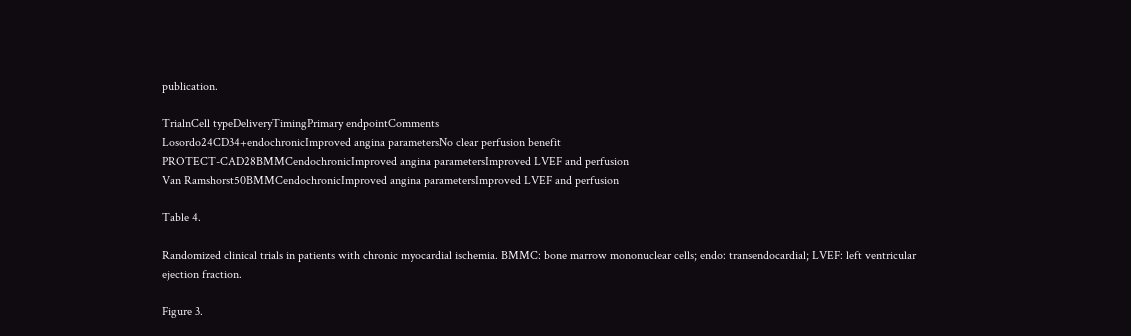publication.

TrialnCell typeDeliveryTimingPrimary endpointComments
Losordo24CD34+endochronicImproved angina parametersNo clear perfusion benefit
PROTECT-CAD28BMMCendochronicImproved angina parametersImproved LVEF and perfusion
Van Ramshorst50BMMCendochronicImproved angina parametersImproved LVEF and perfusion

Table 4.

Randomized clinical trials in patients with chronic myocardial ischemia. BMMC: bone marrow mononuclear cells; endo: transendocardial; LVEF: left ventricular ejection fraction.

Figure 3.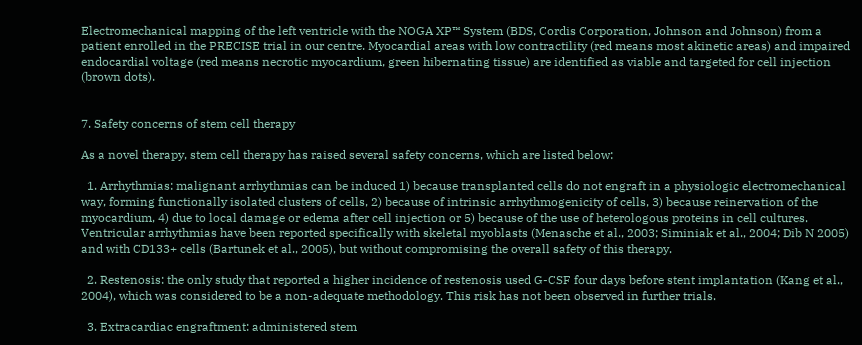Electromechanical mapping of the left ventricle with the NOGA XP™ System (BDS, Cordis Corporation, Johnson and Johnson) from a patient enrolled in the PRECISE trial in our centre. Myocardial areas with low contractility (red means most akinetic areas) and impaired endocardial voltage (red means necrotic myocardium, green hibernating tissue) are identified as viable and targeted for cell injection (brown dots).


7. Safety concerns of stem cell therapy

As a novel therapy, stem cell therapy has raised several safety concerns, which are listed below:

  1. Arrhythmias: malignant arrhythmias can be induced 1) because transplanted cells do not engraft in a physiologic electromechanical way, forming functionally isolated clusters of cells, 2) because of intrinsic arrhythmogenicity of cells, 3) because reinervation of the myocardium, 4) due to local damage or edema after cell injection or 5) because of the use of heterologous proteins in cell cultures. Ventricular arrhythmias have been reported specifically with skeletal myoblasts (Menasche et al., 2003; Siminiak et al., 2004; Dib N 2005) and with CD133+ cells (Bartunek et al., 2005), but without compromising the overall safety of this therapy.

  2. Restenosis: the only study that reported a higher incidence of restenosis used G-CSF four days before stent implantation (Kang et al., 2004), which was considered to be a non-adequate methodology. This risk has not been observed in further trials.

  3. Extracardiac engraftment: administered stem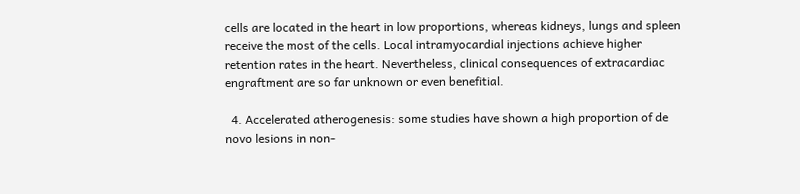cells are located in the heart in low proportions, whereas kidneys, lungs and spleen receive the most of the cells. Local intramyocardial injections achieve higher retention rates in the heart. Nevertheless, clinical consequences of extracardiac engraftment are so far unknown or even benefitial.

  4. Accelerated atherogenesis: some studies have shown a high proportion of de novo lesions in non-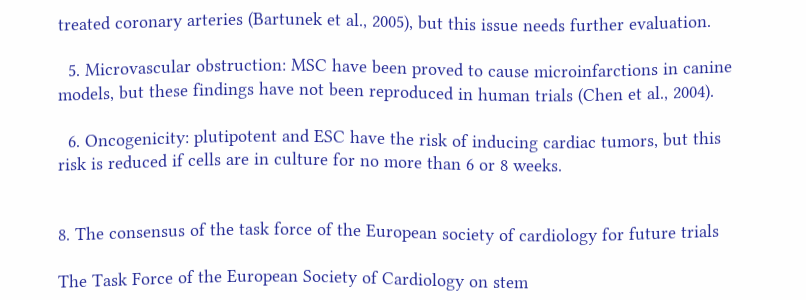treated coronary arteries (Bartunek et al., 2005), but this issue needs further evaluation.

  5. Microvascular obstruction: MSC have been proved to cause microinfarctions in canine models, but these findings have not been reproduced in human trials (Chen et al., 2004).

  6. Oncogenicity: plutipotent and ESC have the risk of inducing cardiac tumors, but this risk is reduced if cells are in culture for no more than 6 or 8 weeks.


8. The consensus of the task force of the European society of cardiology for future trials

The Task Force of the European Society of Cardiology on stem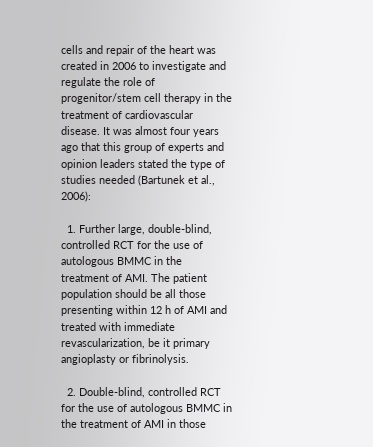cells and repair of the heart was created in 2006 to investigate and regulate the role of progenitor/stem cell therapy in the treatment of cardiovascular disease. It was almost four years ago that this group of experts and opinion leaders stated the type of studies needed (Bartunek et al., 2006):

  1. Further large, double-blind, controlled RCT for the use of autologous BMMC in the treatment of AMI. The patient population should be all those presenting within 12 h of AMI and treated with immediate revascularization, be it primary angioplasty or fibrinolysis.

  2. Double-blind, controlled RCT for the use of autologous BMMC in the treatment of AMI in those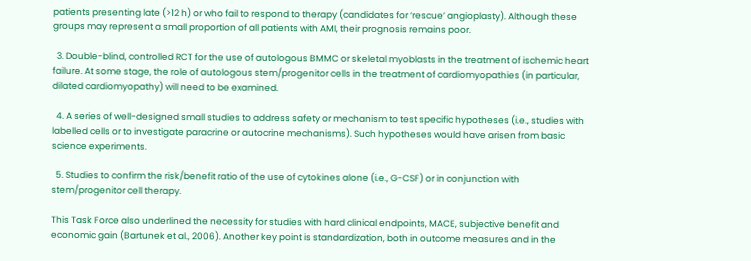patients presenting late (>12 h) or who fail to respond to therapy (candidates for ‘rescue’ angioplasty). Although these groups may represent a small proportion of all patients with AMI, their prognosis remains poor.

  3. Double-blind, controlled RCT for the use of autologous BMMC or skeletal myoblasts in the treatment of ischemic heart failure. At some stage, the role of autologous stem/progenitor cells in the treatment of cardiomyopathies (in particular, dilated cardiomyopathy) will need to be examined.

  4. A series of well-designed small studies to address safety or mechanism to test specific hypotheses (i.e., studies with labelled cells or to investigate paracrine or autocrine mechanisms). Such hypotheses would have arisen from basic science experiments.

  5. Studies to confirm the risk/benefit ratio of the use of cytokines alone (i.e., G-CSF) or in conjunction with stem/progenitor cell therapy.

This Task Force also underlined the necessity for studies with hard clinical endpoints, MACE, subjective benefit and economic gain (Bartunek et al., 2006). Another key point is standardization, both in outcome measures and in the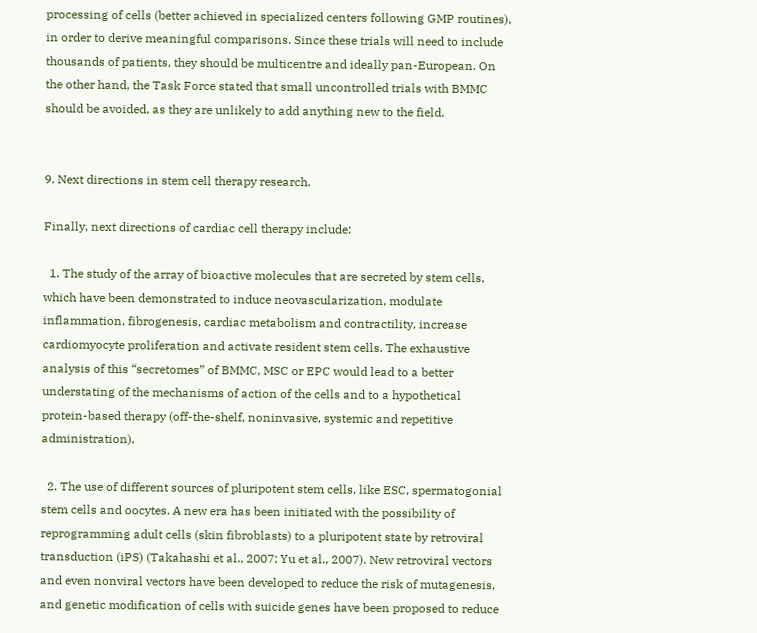processing of cells (better achieved in specialized centers following GMP routines), in order to derive meaningful comparisons. Since these trials will need to include thousands of patients, they should be multicentre and ideally pan-European. On the other hand, the Task Force stated that small uncontrolled trials with BMMC should be avoided, as they are unlikely to add anything new to the field.


9. Next directions in stem cell therapy research.

Finally, next directions of cardiac cell therapy include:

  1. The study of the array of bioactive molecules that are secreted by stem cells, which have been demonstrated to induce neovascularization, modulate inflammation, fibrogenesis, cardiac metabolism and contractility, increase cardiomyocyte proliferation and activate resident stem cells. The exhaustive analysis of this “secretomes” of BMMC, MSC or EPC would lead to a better understating of the mechanisms of action of the cells and to a hypothetical protein-based therapy (off-the-shelf, noninvasive, systemic and repetitive administration).

  2. The use of different sources of pluripotent stem cells, like ESC, spermatogonial stem cells and oocytes. A new era has been initiated with the possibility of reprogramming adult cells (skin fibroblasts) to a pluripotent state by retroviral transduction (iPS) (Takahashi et al., 2007; Yu et al., 2007). New retroviral vectors and even nonviral vectors have been developed to reduce the risk of mutagenesis, and genetic modification of cells with suicide genes have been proposed to reduce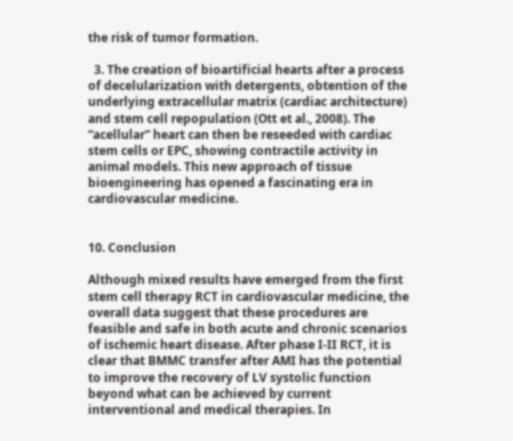the risk of tumor formation.

  3. The creation of bioartificial hearts after a process of decelularization with detergents, obtention of the underlying extracellular matrix (cardiac architecture) and stem cell repopulation (Ott et al., 2008). The “acellular” heart can then be reseeded with cardiac stem cells or EPC, showing contractile activity in animal models. This new approach of tissue bioengineering has opened a fascinating era in cardiovascular medicine.


10. Conclusion

Although mixed results have emerged from the first stem cell therapy RCT in cardiovascular medicine, the overall data suggest that these procedures are feasible and safe in both acute and chronic scenarios of ischemic heart disease. After phase I-II RCT, it is clear that BMMC transfer after AMI has the potential to improve the recovery of LV systolic function beyond what can be achieved by current interventional and medical therapies. In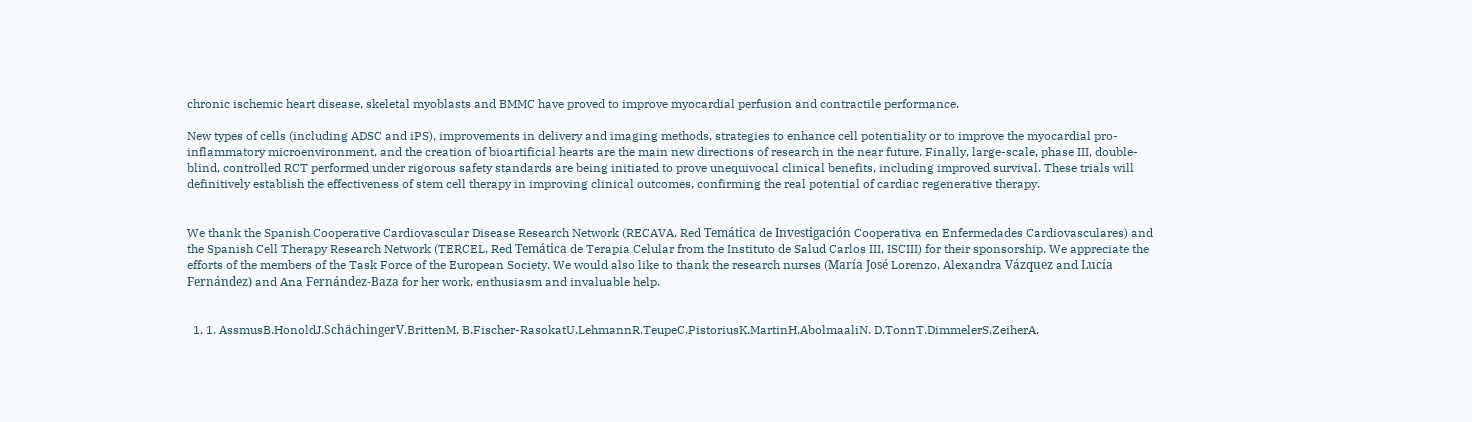chronic ischemic heart disease, skeletal myoblasts and BMMC have proved to improve myocardial perfusion and contractile performance.

New types of cells (including ADSC and iPS), improvements in delivery and imaging methods, strategies to enhance cell potentiality or to improve the myocardial pro-inflammatory microenvironment, and the creation of bioartificial hearts are the main new directions of research in the near future. Finally, large-scale, phase III, double-blind, controlled RCT performed under rigorous safety standards are being initiated to prove unequivocal clinical benefits, including improved survival. These trials will definitively establish the effectiveness of stem cell therapy in improving clinical outcomes, confirming the real potential of cardiac regenerative therapy.


We thank the Spanish Cooperative Cardiovascular Disease Research Network (RECAVA, Red Temática de Investigación Cooperativa en Enfermedades Cardiovasculares) and the Spanish Cell Therapy Research Network (TERCEL, Red Temática de Terapia Celular from the Instituto de Salud Carlos III, ISCIII) for their sponsorship. We appreciate the efforts of the members of the Task Force of the European Society. We would also like to thank the research nurses (María José Lorenzo, Alexandra Vázquez and Lucía Fernández) and Ana Fernández-Baza for her work, enthusiasm and invaluable help.


  1. 1. AssmusB.HonoldJ.SchächingerV.BrittenM. B.Fischer-RasokatU.LehmannR.TeupeC.PistoriusK.MartinH.AbolmaaliN. D.TonnT.DimmelerS.ZeiherA.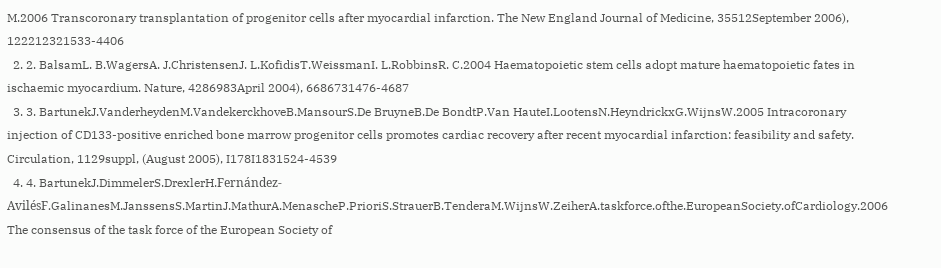M.2006 Transcoronary transplantation of progenitor cells after myocardial infarction. The New England Journal of Medicine, 35512September 2006), 122212321533-4406
  2. 2. BalsamL. B.WagersA. J.ChristensenJ. L.KofidisT.WeissmanI. L.RobbinsR. C.2004 Haematopoietic stem cells adopt mature haematopoietic fates in ischaemic myocardium. Nature, 4286983April 2004), 6686731476-4687
  3. 3. BartunekJ.VanderheydenM.VandekerckhoveB.MansourS.De BruyneB.De BondtP.Van HauteI.LootensN.HeyndrickxG.WijnsW.2005 Intracoronary injection of CD133-positive enriched bone marrow progenitor cells promotes cardiac recovery after recent myocardial infarction: feasibility and safety. Circulation, 1129suppl, (August 2005), I178I1831524-4539
  4. 4. BartunekJ.DimmelerS.DrexlerH.Fernández-AvilésF.GalinanesM.JanssensS.MartinJ.MathurA.MenascheP.PrioriS.StrauerB.TenderaM.WijnsW.ZeiherA.taskforce.ofthe.EuropeanSociety.ofCardiology.2006 The consensus of the task force of the European Society of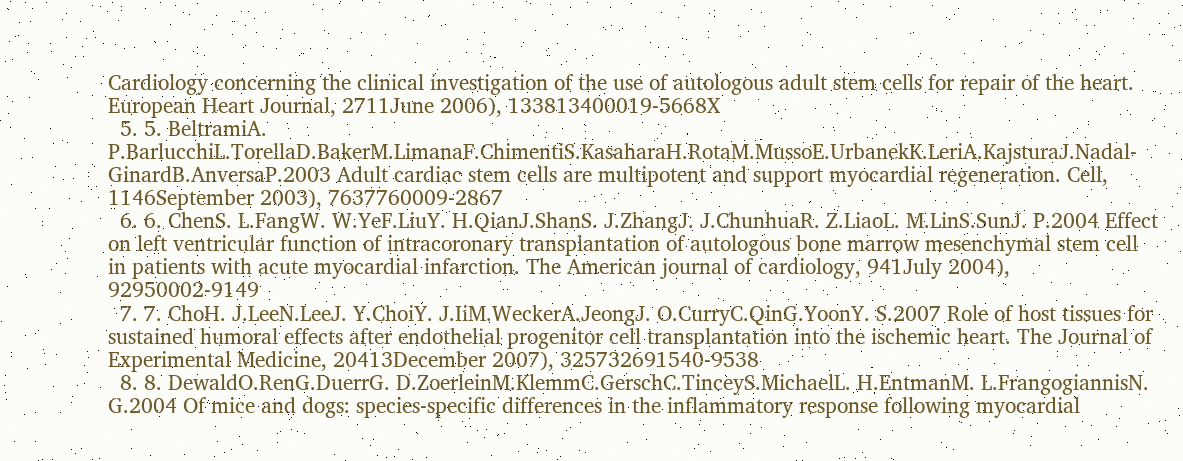Cardiology concerning the clinical investigation of the use of autologous adult stem cells for repair of the heart. European Heart Journal, 2711June 2006), 133813400019-5668X
  5. 5. BeltramiA. P.BarlucchiL.TorellaD.BakerM.LimanaF.ChimentiS.KasaharaH.RotaM.MussoE.UrbanekK.LeriA.KajsturaJ.Nadal-GinardB.AnversaP.2003 Adult cardiac stem cells are multipotent and support myocardial regeneration. Cell, 1146September 2003), 7637760009-2867
  6. 6. ChenS. L.FangW. W.YeF.LiuY. H.QianJ.ShanS. J.ZhangJ. J.ChunhuaR. Z.LiaoL. M.LinS.SunJ. P.2004 Effect on left ventricular function of intracoronary transplantation of autologous bone marrow mesenchymal stem cell in patients with acute myocardial infarction. The American journal of cardiology, 941July 2004), 92950002-9149
  7. 7. ChoH. J.LeeN.LeeJ. Y.ChoiY. J.IiM.WeckerA.JeongJ. O.CurryC.QinG.YoonY. S.2007 Role of host tissues for sustained humoral effects after endothelial progenitor cell transplantation into the ischemic heart. The Journal of Experimental Medicine, 20413December 2007), 325732691540-9538
  8. 8. DewaldO.RenG.DuerrG. D.ZoerleinM.KlemmC.GerschC.TinceyS.MichaelL. H.EntmanM. L.FrangogiannisN. G.2004 Of mice and dogs: species-specific differences in the inflammatory response following myocardial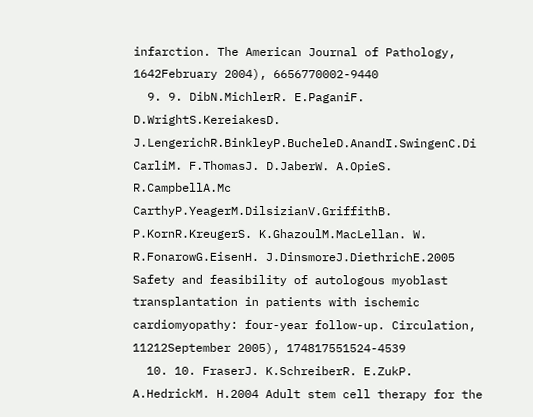infarction. The American Journal of Pathology, 1642February 2004), 6656770002-9440
  9. 9. DibN.MichlerR. E.PaganiF. D.WrightS.KereiakesD. J.LengerichR.BinkleyP.BucheleD.AnandI.SwingenC.Di CarliM. F.ThomasJ. D.JaberW. A.OpieS. R.CampbellA.Mc CarthyP.YeagerM.DilsizianV.GriffithB. P.KornR.KreugerS. K.GhazoulM.MacLellan. W. R.FonarowG.EisenH. J.DinsmoreJ.DiethrichE.2005 Safety and feasibility of autologous myoblast transplantation in patients with ischemic cardiomyopathy: four-year follow-up. Circulation, 11212September 2005), 174817551524-4539
  10. 10. FraserJ. K.SchreiberR. E.ZukP. A.HedrickM. H.2004 Adult stem cell therapy for the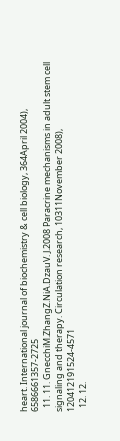heart. International journal of biochemistry & cell biology, 364April 2004), 6586661357-2725
  11. 11. GnecchiM.ZhangZ.NiA.DzauV. J.2008 Paracrine mechanisms in adult stem cell signaling and therapy. Circulation research, 10311November 2008), 120412191524-4571
  12. 12.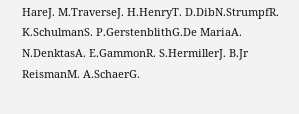HareJ. M.TraverseJ. H.HenryT. D.DibN.StrumpfR. K.SchulmanS. P.GerstenblithG.De MariaA. N.DenktasA. E.GammonR. S.HermillerJ. B.Jr ReismanM. A.SchaerG.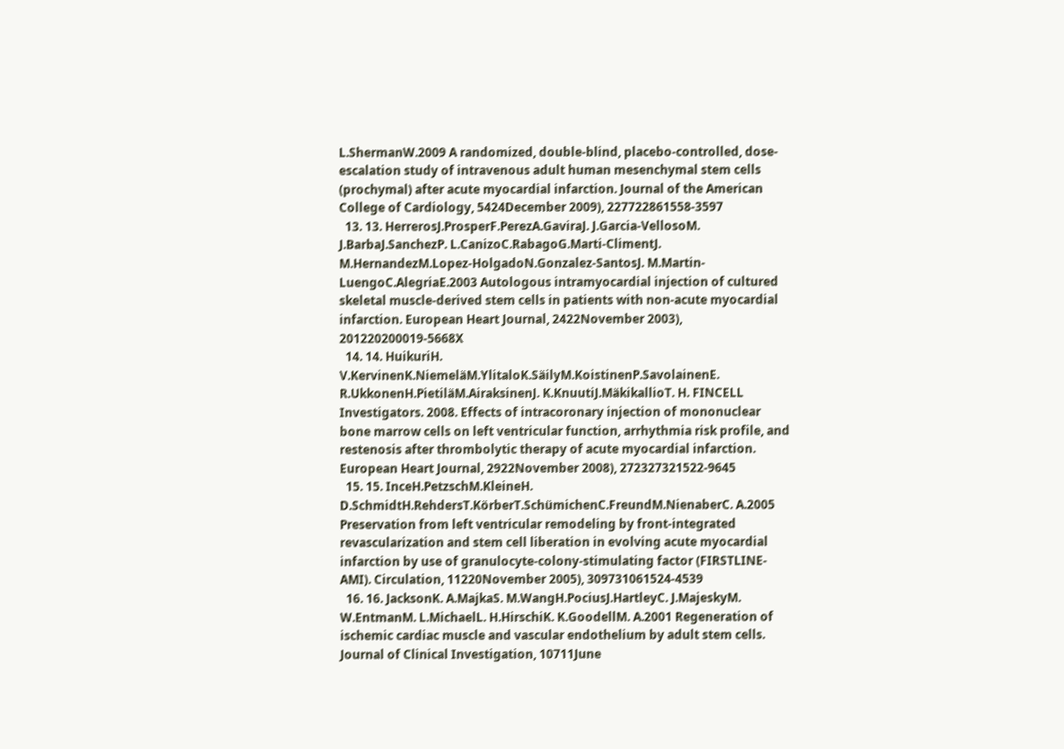L.ShermanW.2009 A randomized, double-blind, placebo-controlled, dose-escalation study of intravenous adult human mesenchymal stem cells (prochymal) after acute myocardial infarction. Journal of the American College of Cardiology, 5424December 2009), 227722861558-3597
  13. 13. HerrerosJ.ProsperF.PerezA.GaviraJ. J.Garcia-VellosoM. J.BarbaJ.SanchezP. L.CanizoC.RabagoG.Marti-ClimentJ. M.HernandezM.Lopez-HolgadoN.Gonzalez-SantosJ. M.Martin-LuengoC.AlegriaE.2003 Autologous intramyocardial injection of cultured skeletal muscle-derived stem cells in patients with non-acute myocardial infarction. European Heart Journal, 2422November 2003), 201220200019-5668X
  14. 14. HuikuriH. V.KervinenK.NiemeläM.YlitaloK.SäilyM.KoistinenP.SavolainenE. R.UkkonenH.PietiläM.AiraksinenJ. K.KnuutiJ.MäkikallioT. H. FINCELL Investigators. 2008. Effects of intracoronary injection of mononuclear bone marrow cells on left ventricular function, arrhythmia risk profile, and restenosis after thrombolytic therapy of acute myocardial infarction. European Heart Journal, 2922November 2008), 272327321522-9645
  15. 15. InceH.PetzschM.KleineH. D.SchmidtH.RehdersT.KörberT.SchümichenC.FreundM.NienaberC. A.2005 Preservation from left ventricular remodeling by front-integrated revascularization and stem cell liberation in evolving acute myocardial infarction by use of granulocyte-colony-stimulating factor (FIRSTLINE-AMI). Circulation, 11220November 2005), 309731061524-4539
  16. 16. JacksonK. A.MajkaS. M.WangH.PociusJ.HartleyC. J.MajeskyM. W.EntmanM. L.MichaelL. H.HirschiK. K.GoodellM. A.2001 Regeneration of ischemic cardiac muscle and vascular endothelium by adult stem cells. Journal of Clinical Investigation, 10711June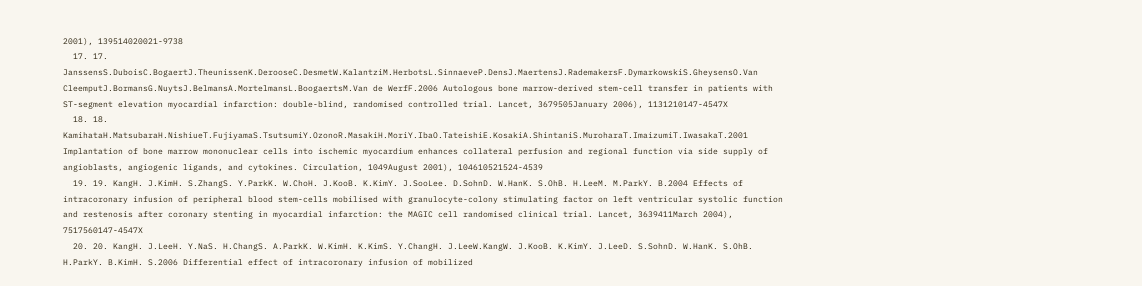2001), 139514020021-9738
  17. 17. JanssensS.DuboisC.BogaertJ.TheunissenK.DerooseC.DesmetW.KalantziM.HerbotsL.SinnaeveP.DensJ.MaertensJ.RademakersF.DymarkowskiS.GheysensO.Van CleemputJ.BormansG.NuytsJ.BelmansA.MortelmansL.BoogaertsM.Van de WerfF.2006 Autologous bone marrow-derived stem-cell transfer in patients with ST-segment elevation myocardial infarction: double-blind, randomised controlled trial. Lancet, 3679505January 2006), 1131210147-4547X
  18. 18. KamihataH.MatsubaraH.NishiueT.FujiyamaS.TsutsumiY.OzonoR.MasakiH.MoriY.IbaO.TateishiE.KosakiA.ShintaniS.MuroharaT.ImaizumiT.IwasakaT.2001 Implantation of bone marrow mononuclear cells into ischemic myocardium enhances collateral perfusion and regional function via side supply of angioblasts, angiogenic ligands, and cytokines. Circulation, 1049August 2001), 104610521524-4539
  19. 19. KangH. J.KimH. S.ZhangS. Y.ParkK. W.ChoH. J.KooB. K.KimY. J.SooLee. D.SohnD. W.HanK. S.OhB. H.LeeM. M.ParkY. B.2004 Effects of intracoronary infusion of peripheral blood stem-cells mobilised with granulocyte-colony stimulating factor on left ventricular systolic function and restenosis after coronary stenting in myocardial infarction: the MAGIC cell randomised clinical trial. Lancet, 3639411March 2004), 7517560147-4547X
  20. 20. KangH. J.LeeH. Y.NaS. H.ChangS. A.ParkK. W.KimH. K.KimS. Y.ChangH. J.LeeW.KangW. J.KooB. K.KimY. J.LeeD. S.SohnD. W.HanK. S.OhB. H.ParkY. B.KimH. S.2006 Differential effect of intracoronary infusion of mobilized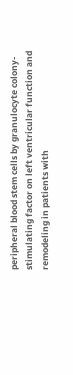peripheral blood stem cells by granulocyte colony-stimulating factor on left ventricular function and remodeling in patients with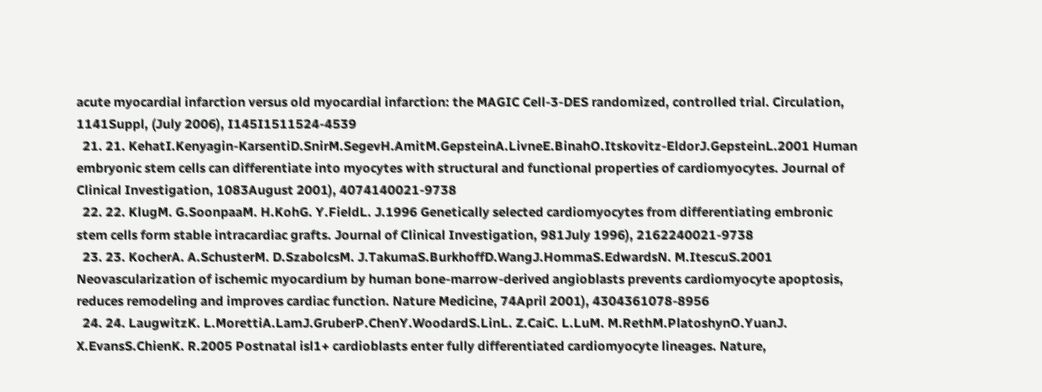acute myocardial infarction versus old myocardial infarction: the MAGIC Cell-3-DES randomized, controlled trial. Circulation, 1141Suppl, (July 2006), I145I1511524-4539
  21. 21. KehatI.Kenyagin-KarsentiD.SnirM.SegevH.AmitM.GepsteinA.LivneE.BinahO.Itskovitz-EldorJ.GepsteinL.2001 Human embryonic stem cells can differentiate into myocytes with structural and functional properties of cardiomyocytes. Journal of Clinical Investigation, 1083August 2001), 4074140021-9738
  22. 22. KlugM. G.SoonpaaM. H.KohG. Y.FieldL. J.1996 Genetically selected cardiomyocytes from differentiating embronic stem cells form stable intracardiac grafts. Journal of Clinical Investigation, 981July 1996), 2162240021-9738
  23. 23. KocherA. A.SchusterM. D.SzabolcsM. J.TakumaS.BurkhoffD.WangJ.HommaS.EdwardsN. M.ItescuS.2001 Neovascularization of ischemic myocardium by human bone-marrow-derived angioblasts prevents cardiomyocyte apoptosis, reduces remodeling and improves cardiac function. Nature Medicine, 74April 2001), 4304361078-8956
  24. 24. LaugwitzK. L.MorettiA.LamJ.GruberP.ChenY.WoodardS.LinL. Z.CaiC. L.LuM. M.RethM.PlatoshynO.YuanJ. X.EvansS.ChienK. R.2005 Postnatal isl1+ cardioblasts enter fully differentiated cardiomyocyte lineages. Nature,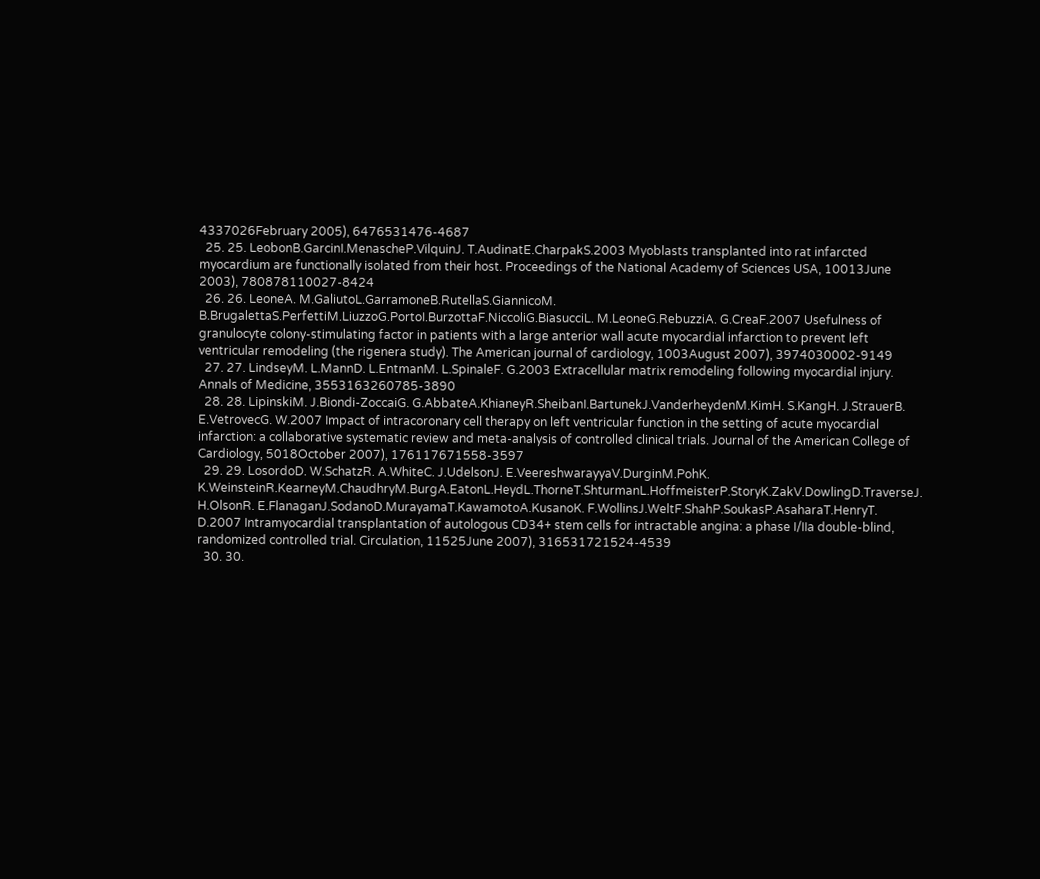4337026February 2005), 6476531476-4687
  25. 25. LeobonB.GarcinI.MenascheP.VilquinJ. T.AudinatE.CharpakS.2003 Myoblasts transplanted into rat infarcted myocardium are functionally isolated from their host. Proceedings of the National Academy of Sciences USA, 10013June 2003), 780878110027-8424
  26. 26. LeoneA. M.GaliutoL.GarramoneB.RutellaS.GiannicoM. B.BrugalettaS.PerfettiM.LiuzzoG.PortoI.BurzottaF.NiccoliG.BiasucciL. M.LeoneG.RebuzziA. G.CreaF.2007 Usefulness of granulocyte colony-stimulating factor in patients with a large anterior wall acute myocardial infarction to prevent left ventricular remodeling (the rigenera study). The American journal of cardiology, 1003August 2007), 3974030002-9149
  27. 27. LindseyM. L.MannD. L.EntmanM. L.SpinaleF. G.2003 Extracellular matrix remodeling following myocardial injury. Annals of Medicine, 3553163260785-3890
  28. 28. LipinskiM. J.Biondi-ZoccaiG. G.AbbateA.KhianeyR.SheibanI.BartunekJ.VanderheydenM.KimH. S.KangH. J.StrauerB. E.VetrovecG. W.2007 Impact of intracoronary cell therapy on left ventricular function in the setting of acute myocardial infarction: a collaborative systematic review and meta-analysis of controlled clinical trials. Journal of the American College of Cardiology, 5018October 2007), 176117671558-3597
  29. 29. LosordoD. W.SchatzR. A.WhiteC. J.UdelsonJ. E.VeereshwarayyaV.DurginM.PohK. K.WeinsteinR.KearneyM.ChaudhryM.BurgA.EatonL.HeydL.ThorneT.ShturmanL.HoffmeisterP.StoryK.ZakV.DowlingD.TraverseJ. H.OlsonR. E.FlanaganJ.SodanoD.MurayamaT.KawamotoA.KusanoK. F.WollinsJ.WeltF.ShahP.SoukasP.AsaharaT.HenryT. D.2007 Intramyocardial transplantation of autologous CD34+ stem cells for intractable angina: a phase I/IIa double-blind, randomized controlled trial. Circulation, 11525June 2007), 316531721524-4539
  30. 30.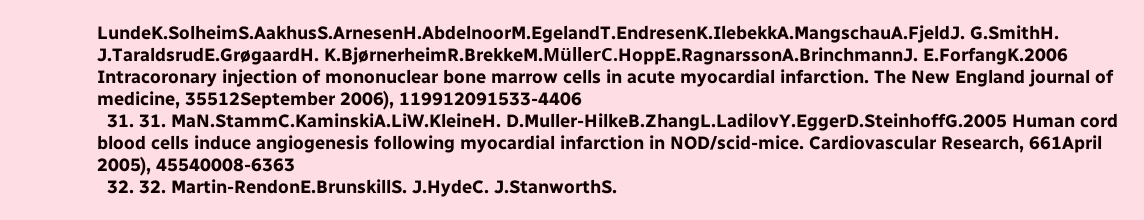LundeK.SolheimS.AakhusS.ArnesenH.AbdelnoorM.EgelandT.EndresenK.IlebekkA.MangschauA.FjeldJ. G.SmithH. J.TaraldsrudE.GrøgaardH. K.BjørnerheimR.BrekkeM.MüllerC.HoppE.RagnarssonA.BrinchmannJ. E.ForfangK.2006 Intracoronary injection of mononuclear bone marrow cells in acute myocardial infarction. The New England journal of medicine, 35512September 2006), 119912091533-4406
  31. 31. MaN.StammC.KaminskiA.LiW.KleineH. D.Muller-HilkeB.ZhangL.LadilovY.EggerD.SteinhoffG.2005 Human cord blood cells induce angiogenesis following myocardial infarction in NOD/scid-mice. Cardiovascular Research, 661April 2005), 45540008-6363
  32. 32. Martin-RendonE.BrunskillS. J.HydeC. J.StanworthS.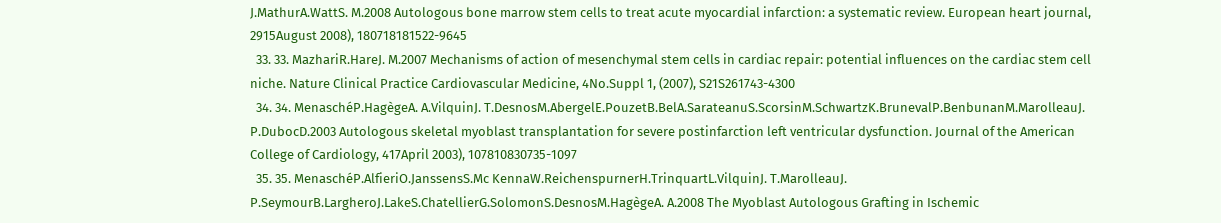J.MathurA.WattS. M.2008 Autologous bone marrow stem cells to treat acute myocardial infarction: a systematic review. European heart journal, 2915August 2008), 180718181522-9645
  33. 33. MazhariR.HareJ. M.2007 Mechanisms of action of mesenchymal stem cells in cardiac repair: potential influences on the cardiac stem cell niche. Nature Clinical Practice Cardiovascular Medicine, 4No.Suppl 1, (2007), S21S261743-4300
  34. 34. MenaschéP.HagègeA. A.VilquinJ. T.DesnosM.AbergelE.PouzetB.BelA.SarateanuS.ScorsinM.SchwartzK.BrunevalP.BenbunanM.MarolleauJ. P.DubocD.2003 Autologous skeletal myoblast transplantation for severe postinfarction left ventricular dysfunction. Journal of the American College of Cardiology, 417April 2003), 107810830735-1097
  35. 35. MenaschéP.AlfieriO.JanssensS.Mc KennaW.ReichenspurnerH.TrinquartL.VilquinJ. T.MarolleauJ. P.SeymourB.LargheroJ.LakeS.ChatellierG.SolomonS.DesnosM.HagègeA. A.2008 The Myoblast Autologous Grafting in Ischemic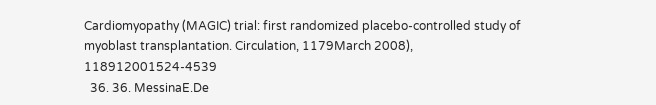Cardiomyopathy (MAGIC) trial: first randomized placebo-controlled study of myoblast transplantation. Circulation, 1179March 2008), 118912001524-4539
  36. 36. MessinaE.De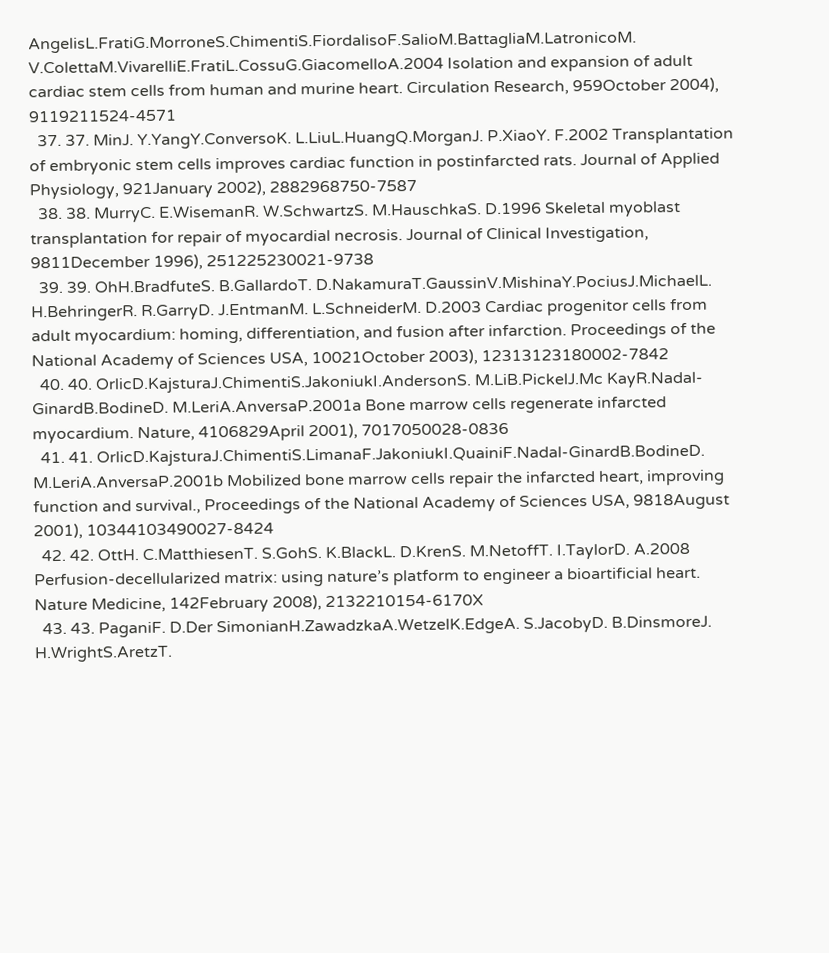AngelisL.FratiG.MorroneS.ChimentiS.FiordalisoF.SalioM.BattagliaM.LatronicoM. V.ColettaM.VivarelliE.FratiL.CossuG.GiacomelloA.2004 Isolation and expansion of adult cardiac stem cells from human and murine heart. Circulation Research, 959October 2004), 9119211524-4571
  37. 37. MinJ. Y.YangY.ConversoK. L.LiuL.HuangQ.MorganJ. P.XiaoY. F.2002 Transplantation of embryonic stem cells improves cardiac function in postinfarcted rats. Journal of Applied Physiology, 921January 2002), 2882968750-7587
  38. 38. MurryC. E.WisemanR. W.SchwartzS. M.HauschkaS. D.1996 Skeletal myoblast transplantation for repair of myocardial necrosis. Journal of Clinical Investigation, 9811December 1996), 251225230021-9738
  39. 39. OhH.BradfuteS. B.GallardoT. D.NakamuraT.GaussinV.MishinaY.PociusJ.MichaelL. H.BehringerR. R.GarryD. J.EntmanM. L.SchneiderM. D.2003 Cardiac progenitor cells from adult myocardium: homing, differentiation, and fusion after infarction. Proceedings of the National Academy of Sciences USA, 10021October 2003), 12313123180002-7842
  40. 40. OrlicD.KajsturaJ.ChimentiS.JakoniukI.AndersonS. M.LiB.PickelJ.Mc KayR.Nadal-GinardB.BodineD. M.LeriA.AnversaP.2001a Bone marrow cells regenerate infarcted myocardium. Nature, 4106829April 2001), 7017050028-0836
  41. 41. OrlicD.KajsturaJ.ChimentiS.LimanaF.JakoniukI.QuainiF.Nadal-GinardB.BodineD. M.LeriA.AnversaP.2001b Mobilized bone marrow cells repair the infarcted heart, improving function and survival., Proceedings of the National Academy of Sciences USA, 9818August 2001), 10344103490027-8424
  42. 42. OttH. C.MatthiesenT. S.GohS. K.BlackL. D.KrenS. M.NetoffT. I.TaylorD. A.2008 Perfusion-decellularized matrix: using nature’s platform to engineer a bioartificial heart. Nature Medicine, 142February 2008), 2132210154-6170X
  43. 43. PaganiF. D.Der SimonianH.ZawadzkaA.WetzelK.EdgeA. S.JacobyD. B.DinsmoreJ. H.WrightS.AretzT.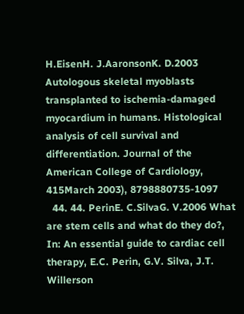H.EisenH. J.AaronsonK. D.2003 Autologous skeletal myoblasts transplanted to ischemia-damaged myocardium in humans. Histological analysis of cell survival and differentiation. Journal of the American College of Cardiology, 415March 2003), 8798880735-1097
  44. 44. PerinE. C.SilvaG. V.2006 What are stem cells and what do they do?, In: An essential guide to cardiac cell therapy, E.C. Perin, G.V. Silva, J.T. Willerson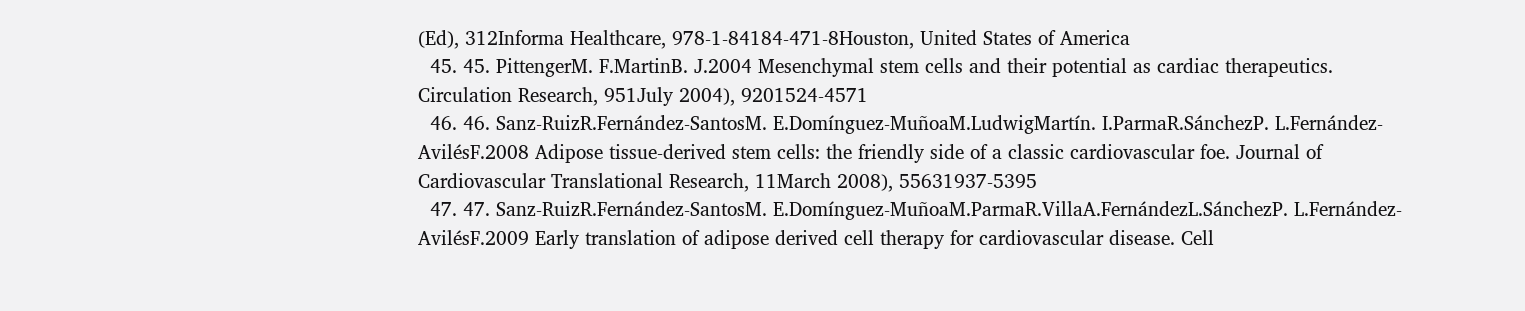(Ed), 312Informa Healthcare, 978-1-84184-471-8Houston, United States of America
  45. 45. PittengerM. F.MartinB. J.2004 Mesenchymal stem cells and their potential as cardiac therapeutics. Circulation Research, 951July 2004), 9201524-4571
  46. 46. Sanz-RuizR.Fernández-SantosM. E.Domínguez-MuñoaM.LudwigMartín. I.ParmaR.SánchezP. L.Fernández-AvilésF.2008 Adipose tissue-derived stem cells: the friendly side of a classic cardiovascular foe. Journal of Cardiovascular Translational Research, 11March 2008), 55631937-5395
  47. 47. Sanz-RuizR.Fernández-SantosM. E.Domínguez-MuñoaM.ParmaR.VillaA.FernándezL.SánchezP. L.Fernández-AvilésF.2009 Early translation of adipose derived cell therapy for cardiovascular disease. Cell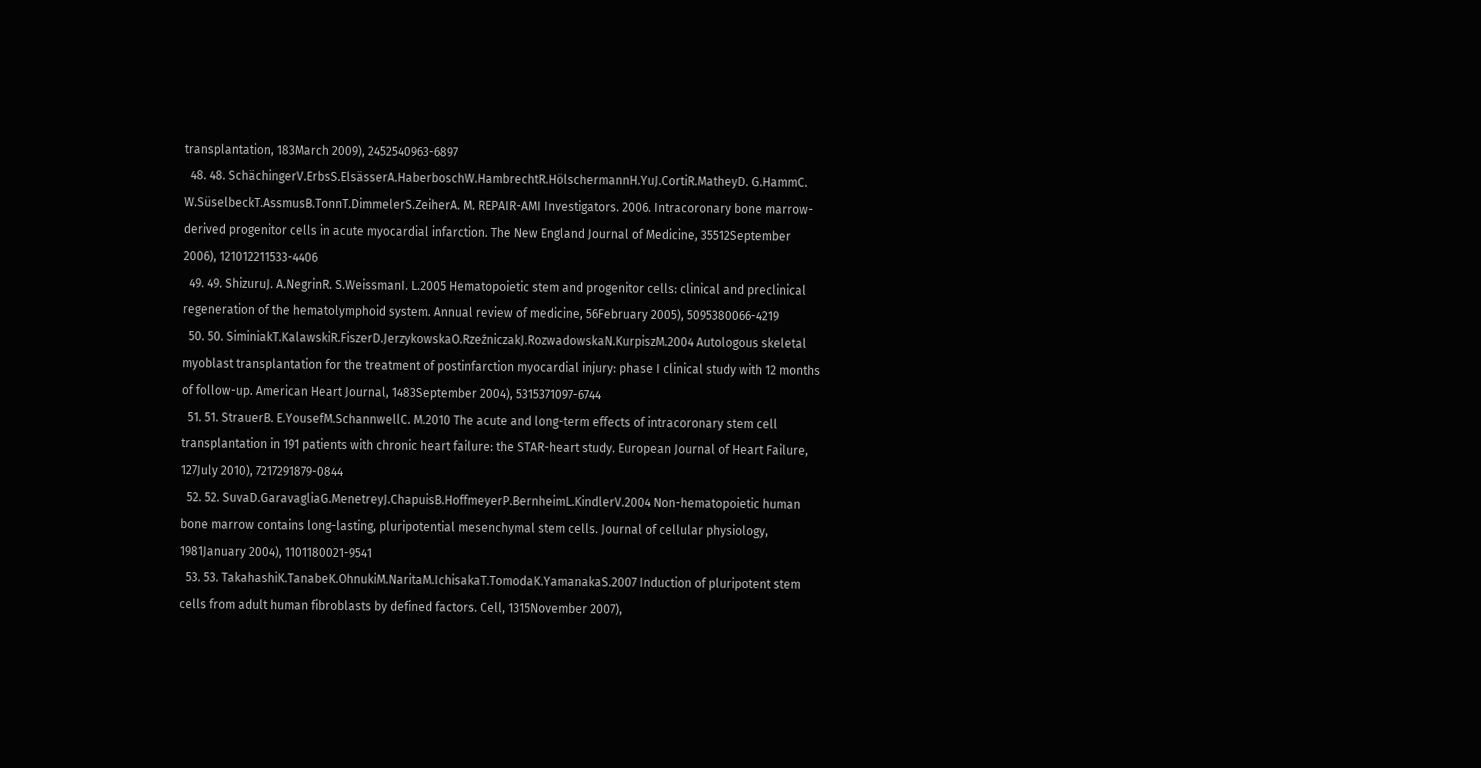transplantation, 183March 2009), 2452540963-6897
  48. 48. SchächingerV.ErbsS.ElsässerA.HaberboschW.HambrechtR.HölschermannH.YuJ.CortiR.MatheyD. G.HammC. W.SüselbeckT.AssmusB.TonnT.DimmelerS.ZeiherA. M. REPAIR-AMI Investigators. 2006. Intracoronary bone marrow-derived progenitor cells in acute myocardial infarction. The New England Journal of Medicine, 35512September 2006), 121012211533-4406
  49. 49. ShizuruJ. A.NegrinR. S.WeissmanI. L.2005 Hematopoietic stem and progenitor cells: clinical and preclinical regeneration of the hematolymphoid system. Annual review of medicine, 56February 2005), 5095380066-4219
  50. 50. SiminiakT.KalawskiR.FiszerD.JerzykowskaO.RzeźniczakJ.RozwadowskaN.KurpiszM.2004 Autologous skeletal myoblast transplantation for the treatment of postinfarction myocardial injury: phase I clinical study with 12 months of follow-up. American Heart Journal, 1483September 2004), 5315371097-6744
  51. 51. StrauerB. E.YousefM.SchannwellC. M.2010 The acute and long-term effects of intracoronary stem cell transplantation in 191 patients with chronic heart failure: the STAR-heart study. European Journal of Heart Failure, 127July 2010), 7217291879-0844
  52. 52. SuvaD.GaravagliaG.MenetreyJ.ChapuisB.HoffmeyerP.BernheimL.KindlerV.2004 Non-hematopoietic human bone marrow contains long-lasting, pluripotential mesenchymal stem cells. Journal of cellular physiology, 1981January 2004), 1101180021-9541
  53. 53. TakahashiK.TanabeK.OhnukiM.NaritaM.IchisakaT.TomodaK.YamanakaS.2007 Induction of pluripotent stem cells from adult human fibroblasts by defined factors. Cell, 1315November 2007),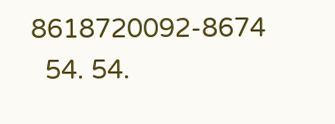8618720092-8674
  54. 54.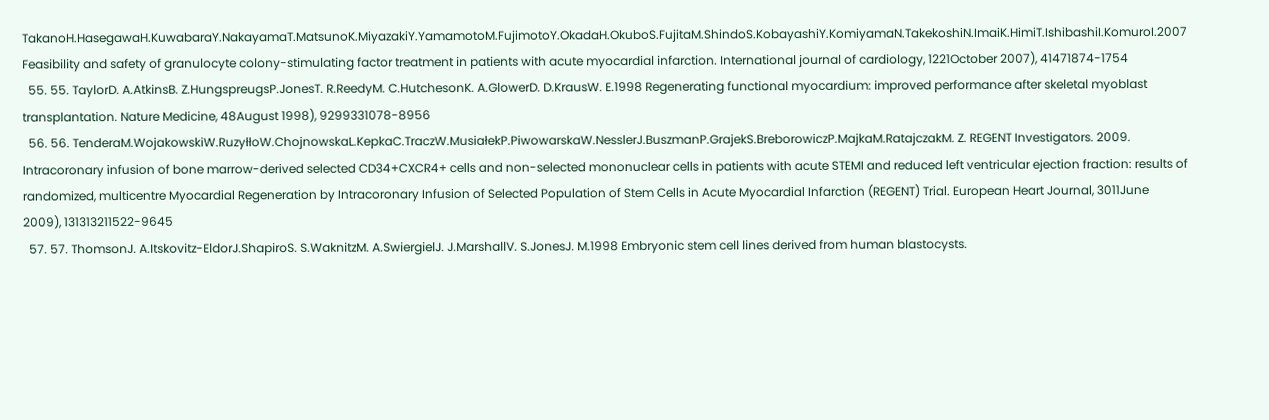TakanoH.HasegawaH.KuwabaraY.NakayamaT.MatsunoK.MiyazakiY.YamamotoM.FujimotoY.OkadaH.OkuboS.FujitaM.ShindoS.KobayashiY.KomiyamaN.TakekoshiN.ImaiK.HimiT.IshibashiI.KomuroI.2007 Feasibility and safety of granulocyte colony-stimulating factor treatment in patients with acute myocardial infarction. International journal of cardiology, 1221October 2007), 41471874-1754
  55. 55. TaylorD. A.AtkinsB. Z.HungspreugsP.JonesT. R.ReedyM. C.HutchesonK. A.GlowerD. D.KrausW. E.1998 Regenerating functional myocardium: improved performance after skeletal myoblast transplantation. Nature Medicine, 48August 1998), 9299331078-8956
  56. 56. TenderaM.WojakowskiW.RuzyłłoW.ChojnowskaL.KepkaC.TraczW.MusiałekP.PiwowarskaW.NesslerJ.BuszmanP.GrajekS.BreborowiczP.MajkaM.RatajczakM. Z. REGENT Investigators. 2009. Intracoronary infusion of bone marrow-derived selected CD34+CXCR4+ cells and non-selected mononuclear cells in patients with acute STEMI and reduced left ventricular ejection fraction: results of randomized, multicentre Myocardial Regeneration by Intracoronary Infusion of Selected Population of Stem Cells in Acute Myocardial Infarction (REGENT) Trial. European Heart Journal, 3011June 2009), 131313211522-9645
  57. 57. ThomsonJ. A.Itskovitz-EldorJ.ShapiroS. S.WaknitzM. A.SwiergielJ. J.MarshallV. S.JonesJ. M.1998 Embryonic stem cell lines derived from human blastocysts.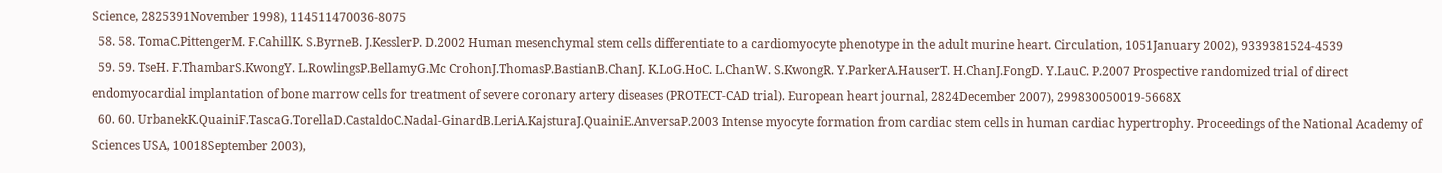Science, 2825391November 1998), 114511470036-8075
  58. 58. TomaC.PittengerM. F.CahillK. S.ByrneB. J.KesslerP. D.2002 Human mesenchymal stem cells differentiate to a cardiomyocyte phenotype in the adult murine heart. Circulation, 1051January 2002), 9339381524-4539
  59. 59. TseH. F.ThambarS.KwongY. L.RowlingsP.BellamyG.Mc CrohonJ.ThomasP.BastianB.ChanJ. K.LoG.HoC. L.ChanW. S.KwongR. Y.ParkerA.HauserT. H.ChanJ.FongD. Y.LauC. P.2007 Prospective randomized trial of direct endomyocardial implantation of bone marrow cells for treatment of severe coronary artery diseases (PROTECT-CAD trial). European heart journal, 2824December 2007), 299830050019-5668X
  60. 60. UrbanekK.QuainiF.TascaG.TorellaD.CastaldoC.Nadal-GinardB.LeriA.KajsturaJ.QuainiE.AnversaP.2003 Intense myocyte formation from cardiac stem cells in human cardiac hypertrophy. Proceedings of the National Academy of Sciences USA, 10018September 2003),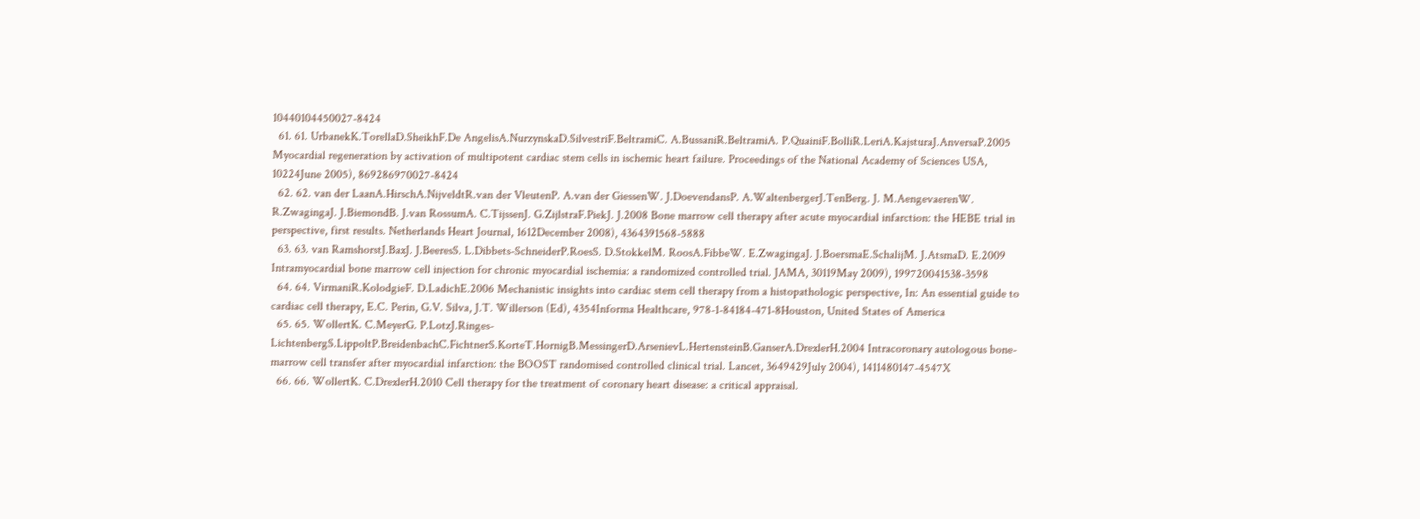10440104450027-8424
  61. 61. UrbanekK.TorellaD.SheikhF.De AngelisA.NurzynskaD.SilvestriF.BeltramiC. A.BussaniR.BeltramiA. P.QuainiF.BolliR.LeriA.KajsturaJ.AnversaP.2005 Myocardial regeneration by activation of multipotent cardiac stem cells in ischemic heart failure. Proceedings of the National Academy of Sciences USA, 10224June 2005), 869286970027-8424
  62. 62. van der LaanA.HirschA.NijveldtR.van der VleutenP. A.van der GiessenW. J.DoevendansP. A.WaltenbergerJ.TenBerg. J. M.AengevaerenW. R.ZwagingaJ. J.BiemondB. J.van RossumA. C.TijssenJ. G.ZijlstraF.PiekJ. J.2008 Bone marrow cell therapy after acute myocardial infarction: the HEBE trial in perspective, first results. Netherlands Heart Journal, 1612December 2008), 4364391568-5888
  63. 63. van RamshorstJ.BaxJ. J.BeeresS. L.Dibbets-SchneiderP.RoesS. D.StokkelM. RoosA.FibbeW. E.ZwagingaJ. J.BoersmaE.SchalijM. J.AtsmaD. E.2009 Intramyocardial bone marrow cell injection for chronic myocardial ischemia: a randomized controlled trial. JAMA, 30119May 2009), 199720041538-3598
  64. 64. VirmaniR.KolodgieF. D.LadichE.2006 Mechanistic insights into cardiac stem cell therapy from a histopathologic perspective, In: An essential guide to cardiac cell therapy, E.C. Perin, G.V. Silva, J.T. Willerson (Ed), 4354Informa Healthcare, 978-1-84184-471-8Houston, United States of America
  65. 65. WollertK. C.MeyerG. P.LotzJ.Ringes-LichtenbergS.LippoltP.BreidenbachC.FichtnerS.KorteT.HornigB.MessingerD.ArsenievL.HertensteinB.GanserA.DrexlerH.2004 Intracoronary autologous bone-marrow cell transfer after myocardial infarction: the BOOST randomised controlled clinical trial. Lancet, 3649429July 2004), 1411480147-4547X
  66. 66. WollertK. C.DrexlerH.2010 Cell therapy for the treatment of coronary heart disease: a critical appraisal.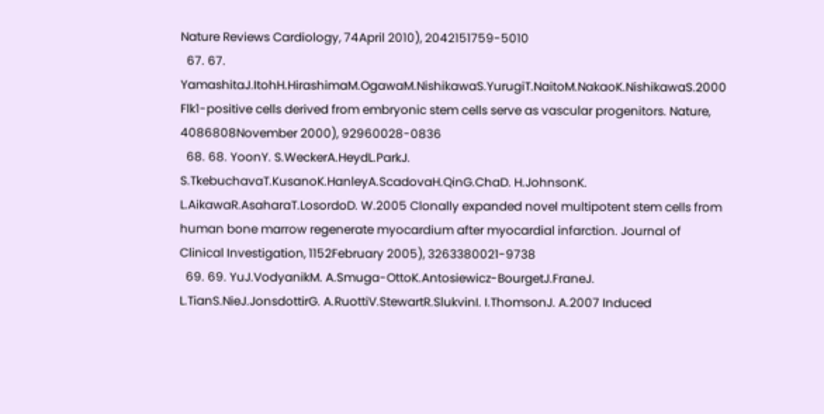Nature Reviews Cardiology, 74April 2010), 2042151759-5010
  67. 67. YamashitaJ.ItohH.HirashimaM.OgawaM.NishikawaS.YurugiT.NaitoM.NakaoK.NishikawaS.2000 Flk1-positive cells derived from embryonic stem cells serve as vascular progenitors. Nature, 4086808November 2000), 92960028-0836
  68. 68. YoonY. S.WeckerA.HeydL.ParkJ. S.TkebuchavaT.KusanoK.HanleyA.ScadovaH.QinG.ChaD. H.JohnsonK. L.AikawaR.AsaharaT.LosordoD. W.2005 Clonally expanded novel multipotent stem cells from human bone marrow regenerate myocardium after myocardial infarction. Journal of Clinical Investigation, 1152February 2005), 3263380021-9738
  69. 69. YuJ.VodyanikM. A.Smuga-OttoK.Antosiewicz-BourgetJ.FraneJ. L.TianS.NieJ.JonsdottirG. A.RuottiV.StewartR.SlukvinI. I.ThomsonJ. A.2007 Induced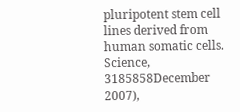pluripotent stem cell lines derived from human somatic cells. Science, 3185858December 2007),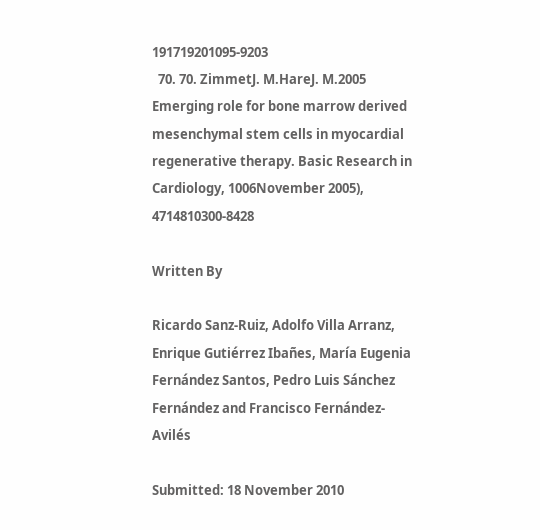191719201095-9203
  70. 70. ZimmetJ. M.HareJ. M.2005 Emerging role for bone marrow derived mesenchymal stem cells in myocardial regenerative therapy. Basic Research in Cardiology, 1006November 2005), 4714810300-8428

Written By

Ricardo Sanz-Ruiz, Adolfo Villa Arranz, Enrique Gutiérrez Ibañes, María Eugenia Fernández Santos, Pedro Luis Sánchez Fernández and Francisco Fernández-Avilés

Submitted: 18 November 2010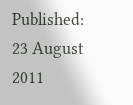Published: 23 August 2011